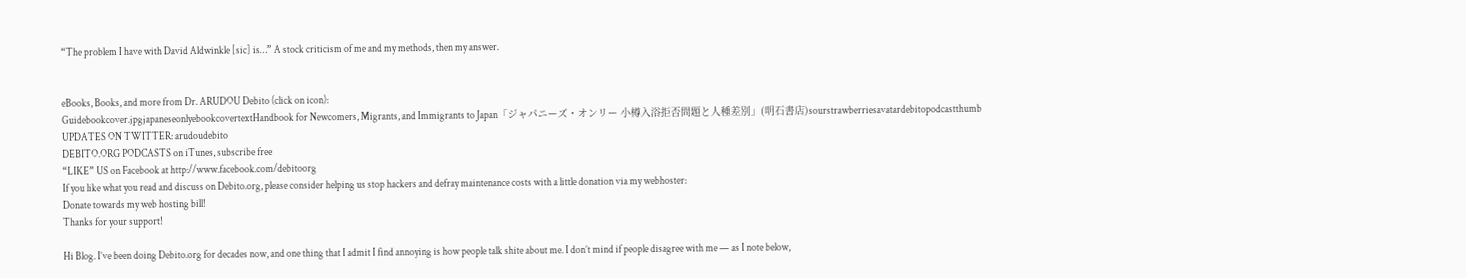“The problem I have with David Aldwinkle [sic] is…” A stock criticism of me and my methods, then my answer.


eBooks, Books, and more from Dr. ARUDOU Debito (click on icon):
Guidebookcover.jpgjapaneseonlyebookcovertextHandbook for Newcomers, Migrants, and Immigrants to Japan「ジャパニーズ・オンリー 小樽入浴拒否問題と人種差別」(明石書店)sourstrawberriesavatardebitopodcastthumb
UPDATES ON TWITTER: arudoudebito
DEBITO.ORG PODCASTS on iTunes, subscribe free
“LIKE” US on Facebook at http://www.facebook.com/debitoorg
If you like what you read and discuss on Debito.org, please consider helping us stop hackers and defray maintenance costs with a little donation via my webhoster:
Donate towards my web hosting bill!
Thanks for your support!

Hi Blog. I’ve been doing Debito.org for decades now, and one thing that I admit I find annoying is how people talk shite about me. I don’t mind if people disagree with me — as I note below,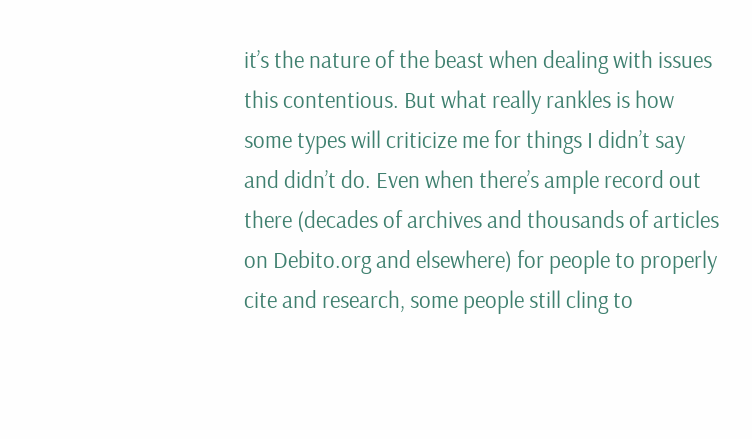it’s the nature of the beast when dealing with issues this contentious. But what really rankles is how some types will criticize me for things I didn’t say and didn’t do. Even when there’s ample record out there (decades of archives and thousands of articles on Debito.org and elsewhere) for people to properly cite and research, some people still cling to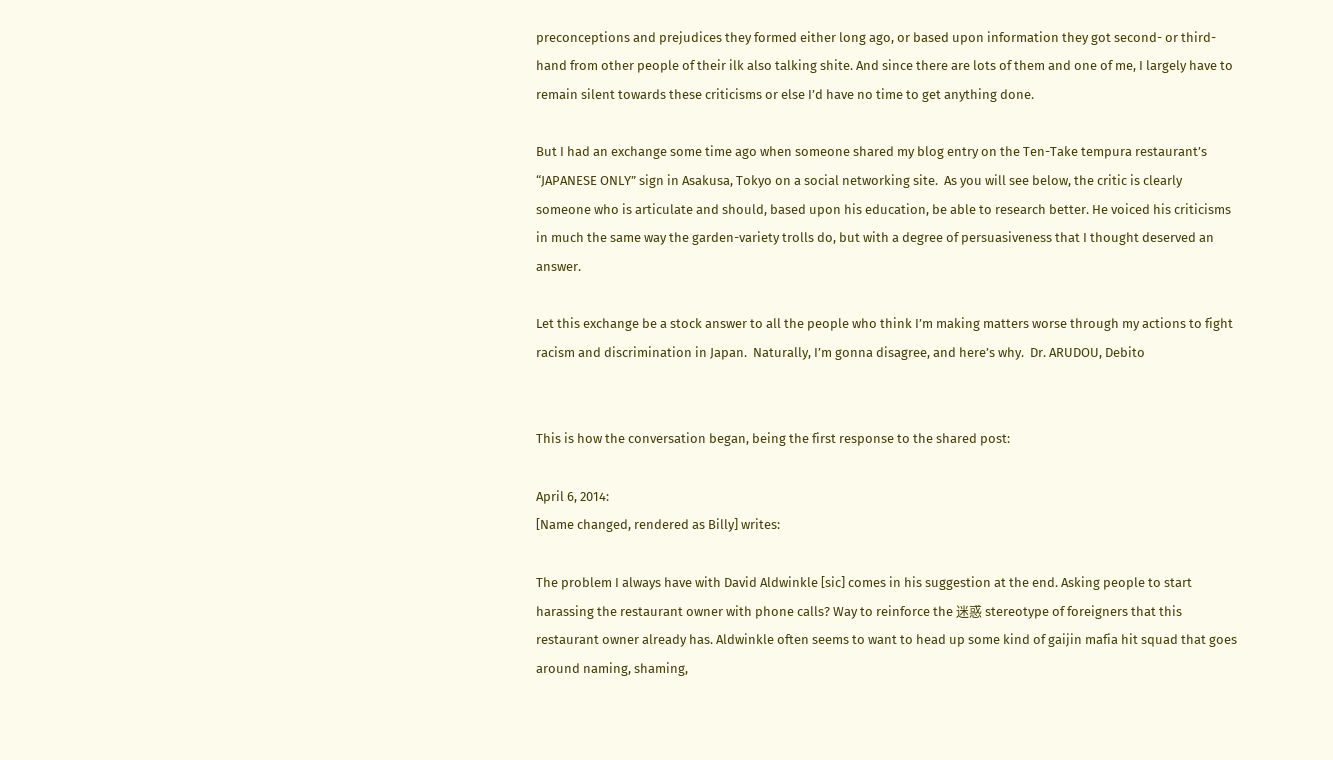preconceptions and prejudices they formed either long ago, or based upon information they got second- or third-hand from other people of their ilk also talking shite. And since there are lots of them and one of me, I largely have to remain silent towards these criticisms or else I’d have no time to get anything done.

But I had an exchange some time ago when someone shared my blog entry on the Ten-Take tempura restaurant’s “JAPANESE ONLY” sign in Asakusa, Tokyo on a social networking site.  As you will see below, the critic is clearly someone who is articulate and should, based upon his education, be able to research better. He voiced his criticisms in much the same way the garden-variety trolls do, but with a degree of persuasiveness that I thought deserved an answer.

Let this exchange be a stock answer to all the people who think I’m making matters worse through my actions to fight racism and discrimination in Japan.  Naturally, I’m gonna disagree, and here’s why.  Dr. ARUDOU, Debito


This is how the conversation began, being the first response to the shared post:

April 6, 2014:
[Name changed, rendered as Billy] writes:

The problem I always have with David Aldwinkle [sic] comes in his suggestion at the end. Asking people to start harassing the restaurant owner with phone calls? Way to reinforce the 迷惑 stereotype of foreigners that this restaurant owner already has. Aldwinkle often seems to want to head up some kind of gaijin mafia hit squad that goes around naming, shaming,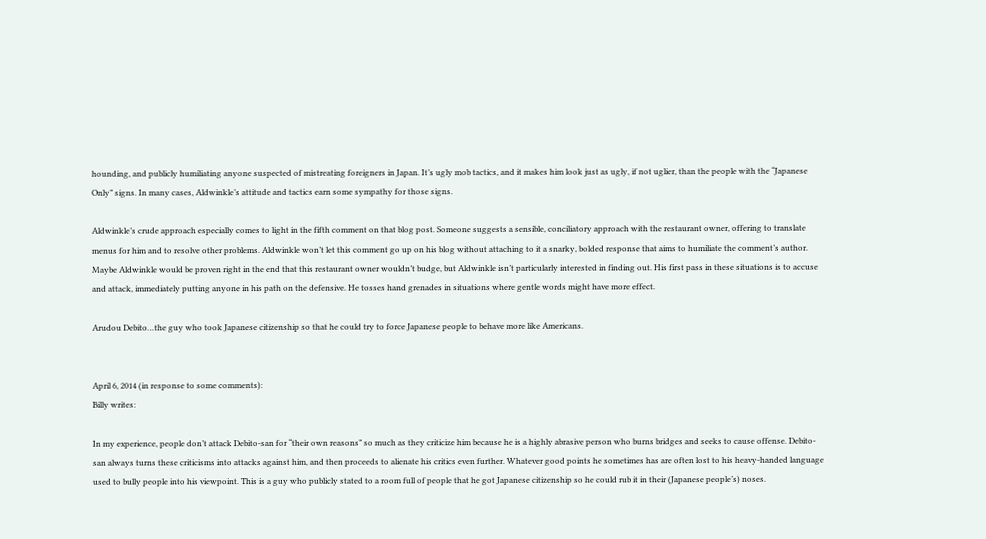hounding, and publicly humiliating anyone suspected of mistreating foreigners in Japan. It’s ugly mob tactics, and it makes him look just as ugly, if not uglier, than the people with the “Japanese Only” signs. In many cases, Aldwinkle’s attitude and tactics earn some sympathy for those signs.

Aldwinkle’s crude approach especially comes to light in the fifth comment on that blog post. Someone suggests a sensible, conciliatory approach with the restaurant owner, offering to translate menus for him and to resolve other problems. Aldwinkle won’t let this comment go up on his blog without attaching to it a snarky, bolded response that aims to humiliate the comment’s author. Maybe Aldwinkle would be proven right in the end that this restaurant owner wouldn’t budge, but Aldwinkle isn’t particularly interested in finding out. His first pass in these situations is to accuse and attack, immediately putting anyone in his path on the defensive. He tosses hand grenades in situations where gentle words might have more effect.

Arudou Debito…the guy who took Japanese citizenship so that he could try to force Japanese people to behave more like Americans.


April 6, 2014 (in response to some comments):
Billy writes:

In my experience, people don’t attack Debito-san for “their own reasons” so much as they criticize him because he is a highly abrasive person who burns bridges and seeks to cause offense. Debito-san always turns these criticisms into attacks against him, and then proceeds to alienate his critics even further. Whatever good points he sometimes has are often lost to his heavy-handed language used to bully people into his viewpoint. This is a guy who publicly stated to a room full of people that he got Japanese citizenship so he could rub it in their (Japanese people’s) noses.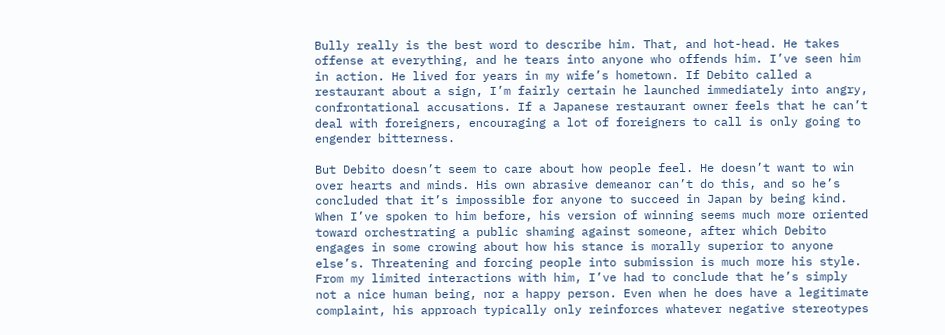Bully really is the best word to describe him. That, and hot-head. He takes offense at everything, and he tears into anyone who offends him. I’ve seen him in action. He lived for years in my wife’s hometown. If Debito called a restaurant about a sign, I’m fairly certain he launched immediately into angry, confrontational accusations. If a Japanese restaurant owner feels that he can’t deal with foreigners, encouraging a lot of foreigners to call is only going to engender bitterness.

But Debito doesn’t seem to care about how people feel. He doesn’t want to win over hearts and minds. His own abrasive demeanor can’t do this, and so he’s concluded that it’s impossible for anyone to succeed in Japan by being kind. When I’ve spoken to him before, his version of winning seems much more oriented toward orchestrating a public shaming against someone, after which Debito engages in some crowing about how his stance is morally superior to anyone else’s. Threatening and forcing people into submission is much more his style. From my limited interactions with him, I’ve had to conclude that he’s simply not a nice human being, nor a happy person. Even when he does have a legitimate complaint, his approach typically only reinforces whatever negative stereotypes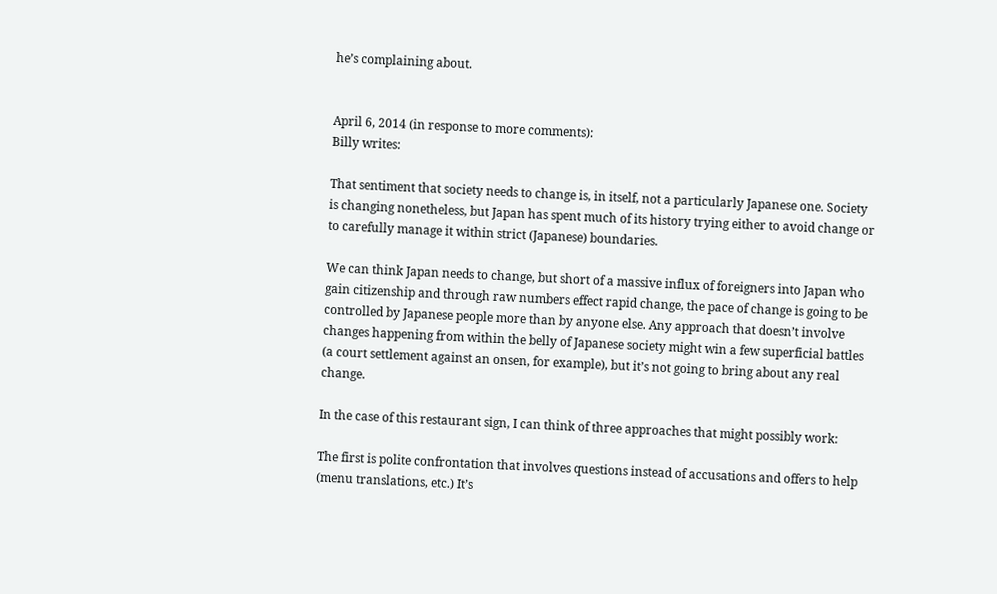he’s complaining about.


April 6, 2014 (in response to more comments):
Billy writes:

That sentiment that society needs to change is, in itself, not a particularly Japanese one. Society is changing nonetheless, but Japan has spent much of its history trying either to avoid change or to carefully manage it within strict (Japanese) boundaries.

We can think Japan needs to change, but short of a massive influx of foreigners into Japan who gain citizenship and through raw numbers effect rapid change, the pace of change is going to be controlled by Japanese people more than by anyone else. Any approach that doesn’t involve changes happening from within the belly of Japanese society might win a few superficial battles (a court settlement against an onsen, for example), but it’s not going to bring about any real change.

In the case of this restaurant sign, I can think of three approaches that might possibly work:

The first is polite confrontation that involves questions instead of accusations and offers to help (menu translations, etc.) It’s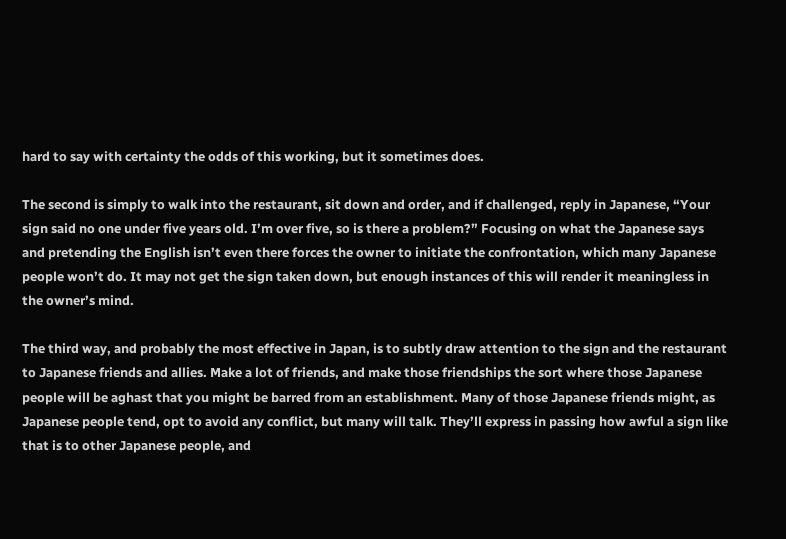hard to say with certainty the odds of this working, but it sometimes does.

The second is simply to walk into the restaurant, sit down and order, and if challenged, reply in Japanese, “Your sign said no one under five years old. I’m over five, so is there a problem?” Focusing on what the Japanese says and pretending the English isn’t even there forces the owner to initiate the confrontation, which many Japanese people won’t do. It may not get the sign taken down, but enough instances of this will render it meaningless in the owner’s mind.

The third way, and probably the most effective in Japan, is to subtly draw attention to the sign and the restaurant to Japanese friends and allies. Make a lot of friends, and make those friendships the sort where those Japanese people will be aghast that you might be barred from an establishment. Many of those Japanese friends might, as Japanese people tend, opt to avoid any conflict, but many will talk. They’ll express in passing how awful a sign like that is to other Japanese people, and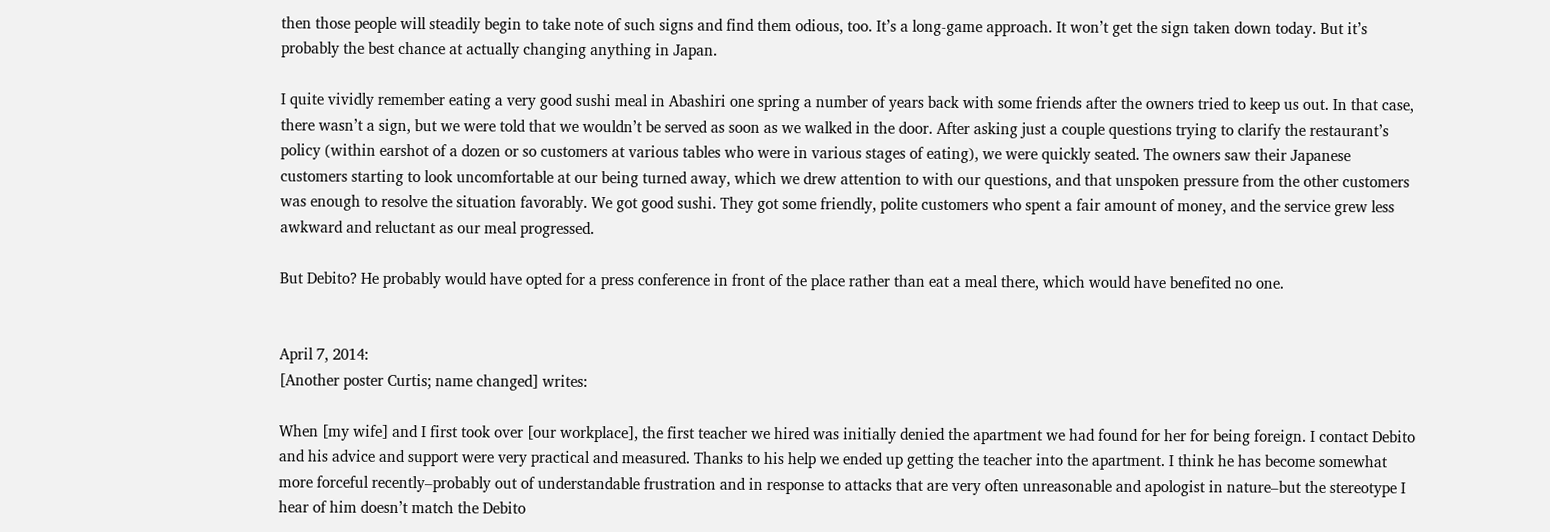then those people will steadily begin to take note of such signs and find them odious, too. It’s a long-game approach. It won’t get the sign taken down today. But it’s probably the best chance at actually changing anything in Japan.

I quite vividly remember eating a very good sushi meal in Abashiri one spring a number of years back with some friends after the owners tried to keep us out. In that case, there wasn’t a sign, but we were told that we wouldn’t be served as soon as we walked in the door. After asking just a couple questions trying to clarify the restaurant’s policy (within earshot of a dozen or so customers at various tables who were in various stages of eating), we were quickly seated. The owners saw their Japanese customers starting to look uncomfortable at our being turned away, which we drew attention to with our questions, and that unspoken pressure from the other customers was enough to resolve the situation favorably. We got good sushi. They got some friendly, polite customers who spent a fair amount of money, and the service grew less awkward and reluctant as our meal progressed.

But Debito? He probably would have opted for a press conference in front of the place rather than eat a meal there, which would have benefited no one.


April 7, 2014:
[Another poster Curtis; name changed] writes:

When [my wife] and I first took over [our workplace], the first teacher we hired was initially denied the apartment we had found for her for being foreign. I contact Debito and his advice and support were very practical and measured. Thanks to his help we ended up getting the teacher into the apartment. I think he has become somewhat more forceful recently–probably out of understandable frustration and in response to attacks that are very often unreasonable and apologist in nature–but the stereotype I hear of him doesn’t match the Debito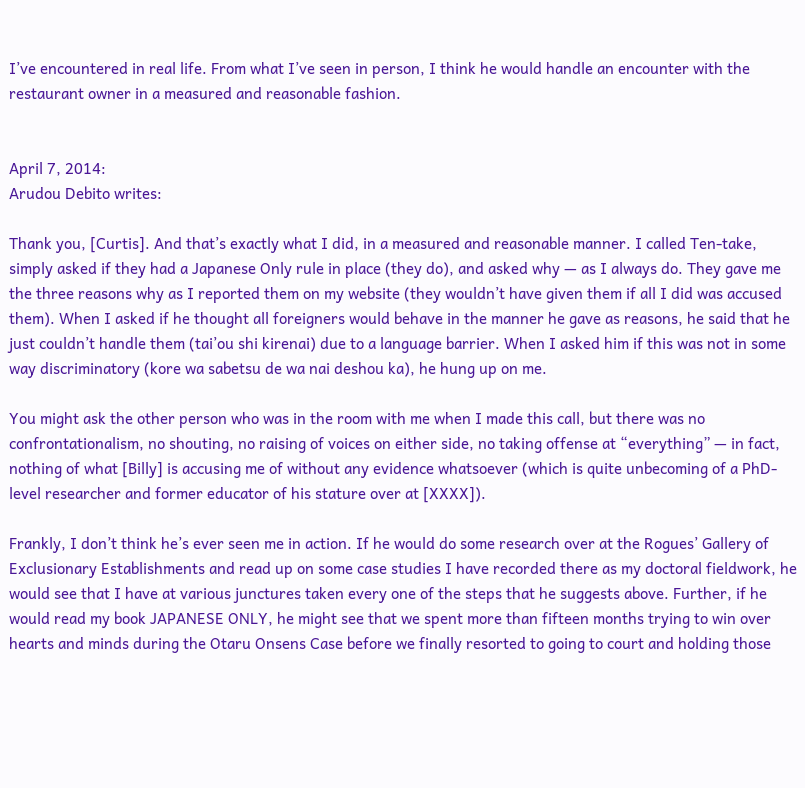I’ve encountered in real life. From what I’ve seen in person, I think he would handle an encounter with the restaurant owner in a measured and reasonable fashion.


April 7, 2014:
Arudou Debito writes:

Thank you, [Curtis]. And that’s exactly what I did, in a measured and reasonable manner. I called Ten-take, simply asked if they had a Japanese Only rule in place (they do), and asked why — as I always do. They gave me the three reasons why as I reported them on my website (they wouldn’t have given them if all I did was accused them). When I asked if he thought all foreigners would behave in the manner he gave as reasons, he said that he just couldn’t handle them (tai’ou shi kirenai) due to a language barrier. When I asked him if this was not in some way discriminatory (kore wa sabetsu de wa nai deshou ka), he hung up on me.

You might ask the other person who was in the room with me when I made this call, but there was no confrontationalism, no shouting, no raising of voices on either side, no taking offense at “everything” — in fact, nothing of what [Billy] is accusing me of without any evidence whatsoever (which is quite unbecoming of a PhD-level researcher and former educator of his stature over at [XXXX]).

Frankly, I don’t think he’s ever seen me in action. If he would do some research over at the Rogues’ Gallery of Exclusionary Establishments and read up on some case studies I have recorded there as my doctoral fieldwork, he would see that I have at various junctures taken every one of the steps that he suggests above. Further, if he would read my book JAPANESE ONLY, he might see that we spent more than fifteen months trying to win over hearts and minds during the Otaru Onsens Case before we finally resorted to going to court and holding those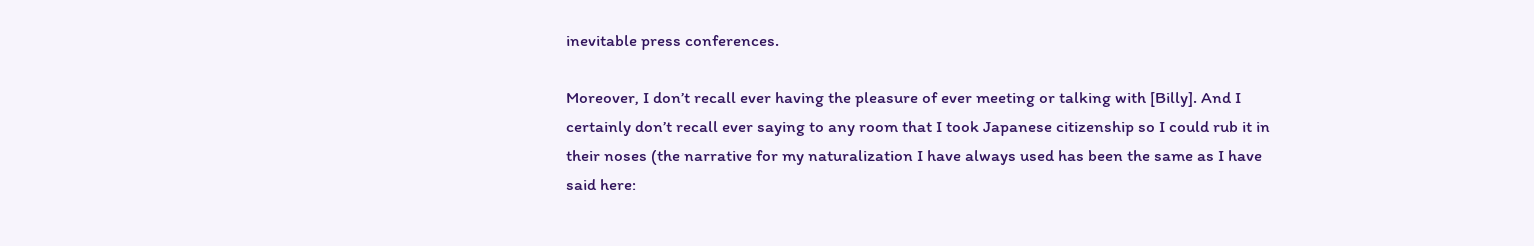inevitable press conferences.

Moreover, I don’t recall ever having the pleasure of ever meeting or talking with [Billy]. And I certainly don’t recall ever saying to any room that I took Japanese citizenship so I could rub it in their noses (the narrative for my naturalization I have always used has been the same as I have said here: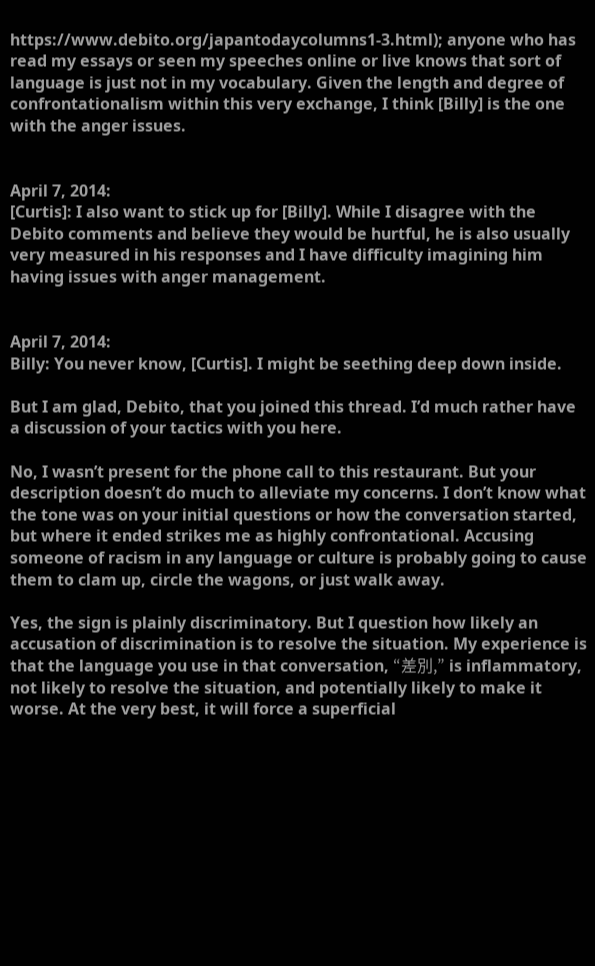https://www.debito.org/japantodaycolumns1-3.html); anyone who has read my essays or seen my speeches online or live knows that sort of language is just not in my vocabulary. Given the length and degree of confrontationalism within this very exchange, I think [Billy] is the one with the anger issues.


April 7, 2014:
[Curtis]: I also want to stick up for [Billy]. While I disagree with the Debito comments and believe they would be hurtful, he is also usually very measured in his responses and I have difficulty imagining him having issues with anger management.


April 7, 2014:
Billy: You never know, [Curtis]. I might be seething deep down inside.

But I am glad, Debito, that you joined this thread. I’d much rather have a discussion of your tactics with you here.

No, I wasn’t present for the phone call to this restaurant. But your description doesn’t do much to alleviate my concerns. I don’t know what the tone was on your initial questions or how the conversation started, but where it ended strikes me as highly confrontational. Accusing someone of racism in any language or culture is probably going to cause them to clam up, circle the wagons, or just walk away.

Yes, the sign is plainly discriminatory. But I question how likely an accusation of discrimination is to resolve the situation. My experience is that the language you use in that conversation, “差別,” is inflammatory, not likely to resolve the situation, and potentially likely to make it worse. At the very best, it will force a superficial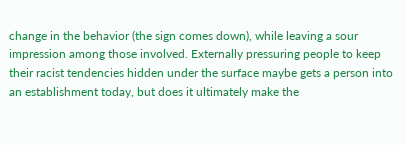change in the behavior (the sign comes down), while leaving a sour impression among those involved. Externally pressuring people to keep their racist tendencies hidden under the surface maybe gets a person into an establishment today, but does it ultimately make the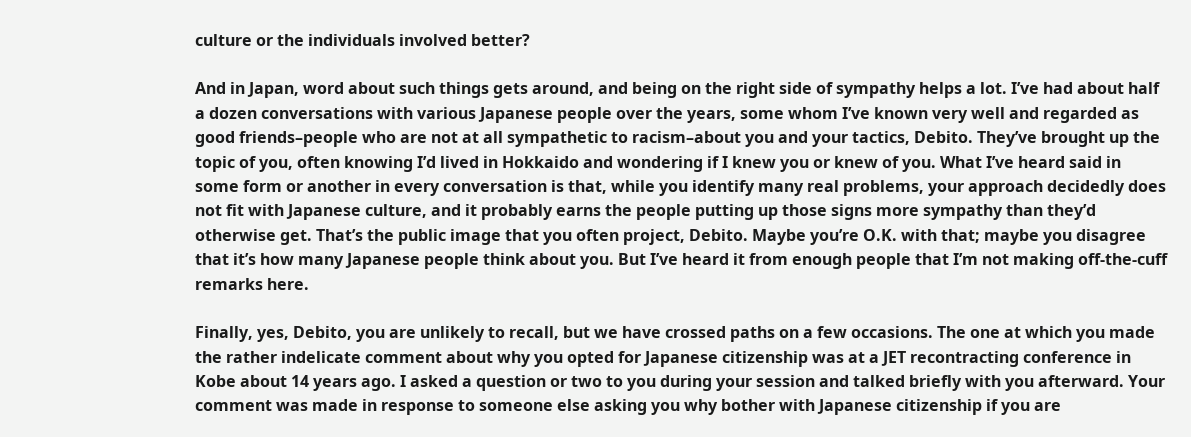culture or the individuals involved better?

And in Japan, word about such things gets around, and being on the right side of sympathy helps a lot. I’ve had about half a dozen conversations with various Japanese people over the years, some whom I’ve known very well and regarded as good friends–people who are not at all sympathetic to racism–about you and your tactics, Debito. They’ve brought up the topic of you, often knowing I’d lived in Hokkaido and wondering if I knew you or knew of you. What I’ve heard said in some form or another in every conversation is that, while you identify many real problems, your approach decidedly does not fit with Japanese culture, and it probably earns the people putting up those signs more sympathy than they’d otherwise get. That’s the public image that you often project, Debito. Maybe you’re O.K. with that; maybe you disagree that it’s how many Japanese people think about you. But I’ve heard it from enough people that I’m not making off-the-cuff remarks here.

Finally, yes, Debito, you are unlikely to recall, but we have crossed paths on a few occasions. The one at which you made the rather indelicate comment about why you opted for Japanese citizenship was at a JET recontracting conference in Kobe about 14 years ago. I asked a question or two to you during your session and talked briefly with you afterward. Your comment was made in response to someone else asking you why bother with Japanese citizenship if you are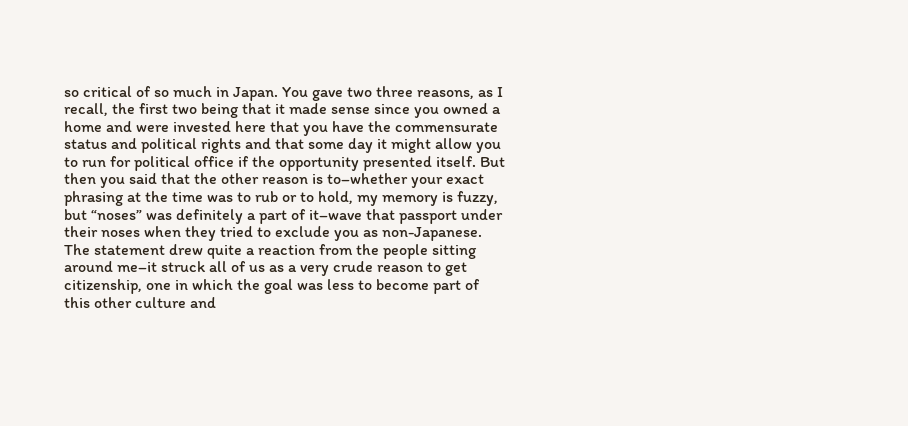so critical of so much in Japan. You gave two three reasons, as I recall, the first two being that it made sense since you owned a home and were invested here that you have the commensurate status and political rights and that some day it might allow you to run for political office if the opportunity presented itself. But then you said that the other reason is to–whether your exact phrasing at the time was to rub or to hold, my memory is fuzzy, but “noses” was definitely a part of it–wave that passport under their noses when they tried to exclude you as non-Japanese. The statement drew quite a reaction from the people sitting around me–it struck all of us as a very crude reason to get citizenship, one in which the goal was less to become part of this other culture and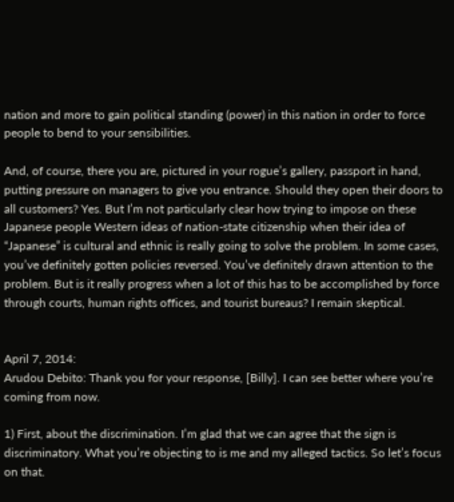nation and more to gain political standing (power) in this nation in order to force people to bend to your sensibilities.

And, of course, there you are, pictured in your rogue’s gallery, passport in hand, putting pressure on managers to give you entrance. Should they open their doors to all customers? Yes. But I’m not particularly clear how trying to impose on these Japanese people Western ideas of nation-state citizenship when their idea of “Japanese” is cultural and ethnic is really going to solve the problem. In some cases, you’ve definitely gotten policies reversed. You’ve definitely drawn attention to the problem. But is it really progress when a lot of this has to be accomplished by force through courts, human rights offices, and tourist bureaus? I remain skeptical.


April 7, 2014:
Arudou Debito: Thank you for your response, [Billy]. I can see better where you’re coming from now.

1) First, about the discrimination. I’m glad that we can agree that the sign is discriminatory. What you’re objecting to is me and my alleged tactics. So let’s focus on that.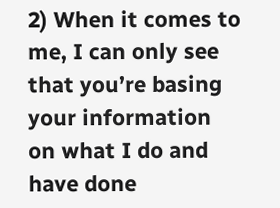2) When it comes to me, I can only see that you’re basing your information on what I do and have done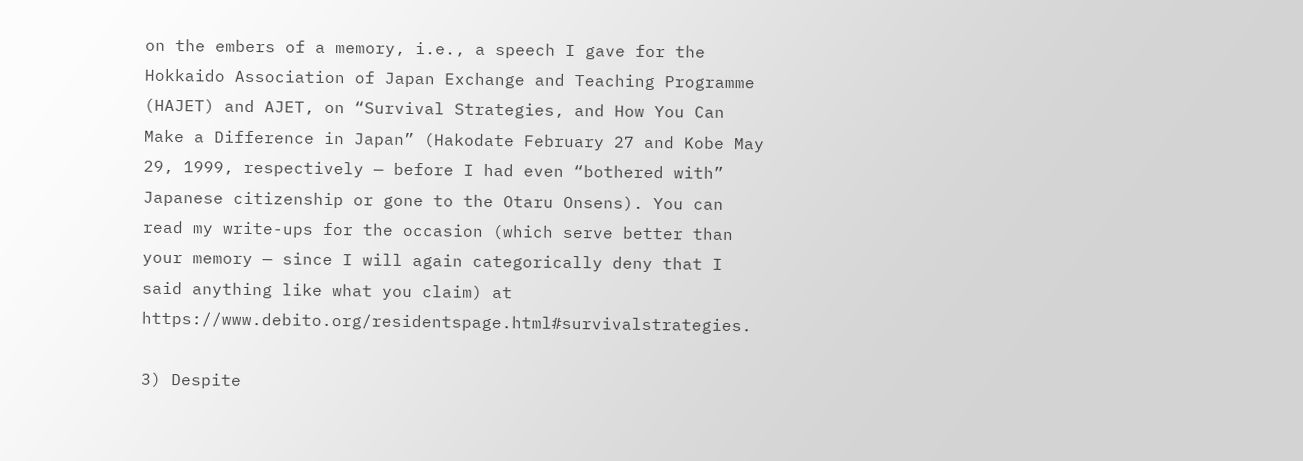on the embers of a memory, i.e., a speech I gave for the Hokkaido Association of Japan Exchange and Teaching Programme (HAJET) and AJET, on “Survival Strategies, and How You Can Make a Difference in Japan” (Hakodate February 27 and Kobe May 29, 1999, respectively — before I had even “bothered with” Japanese citizenship or gone to the Otaru Onsens). You can read my write-ups for the occasion (which serve better than your memory — since I will again categorically deny that I said anything like what you claim) at https://www.debito.org/residentspage.html#survivalstrategies.

3) Despite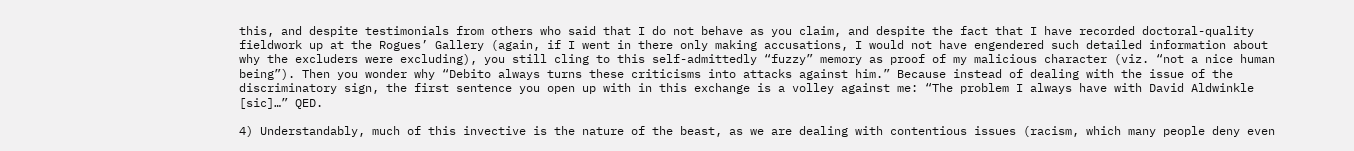this, and despite testimonials from others who said that I do not behave as you claim, and despite the fact that I have recorded doctoral-quality fieldwork up at the Rogues’ Gallery (again, if I went in there only making accusations, I would not have engendered such detailed information about why the excluders were excluding), you still cling to this self-admittedly “fuzzy” memory as proof of my malicious character (viz. “not a nice human being”). Then you wonder why “Debito always turns these criticisms into attacks against him.” Because instead of dealing with the issue of the discriminatory sign, the first sentence you open up with in this exchange is a volley against me: “The problem I always have with David Aldwinkle [sic]…” QED.

4) Understandably, much of this invective is the nature of the beast, as we are dealing with contentious issues (racism, which many people deny even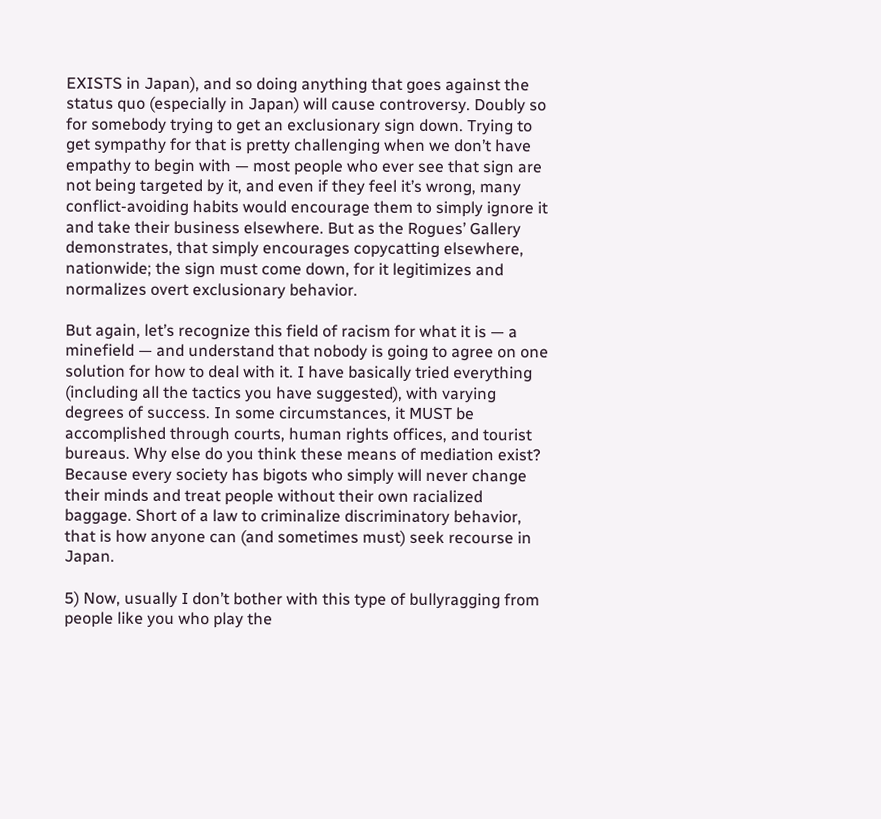EXISTS in Japan), and so doing anything that goes against the status quo (especially in Japan) will cause controversy. Doubly so for somebody trying to get an exclusionary sign down. Trying to get sympathy for that is pretty challenging when we don’t have empathy to begin with — most people who ever see that sign are not being targeted by it, and even if they feel it’s wrong, many conflict-avoiding habits would encourage them to simply ignore it and take their business elsewhere. But as the Rogues’ Gallery demonstrates, that simply encourages copycatting elsewhere, nationwide; the sign must come down, for it legitimizes and normalizes overt exclusionary behavior.

But again, let’s recognize this field of racism for what it is — a minefield — and understand that nobody is going to agree on one solution for how to deal with it. I have basically tried everything (including all the tactics you have suggested), with varying degrees of success. In some circumstances, it MUST be accomplished through courts, human rights offices, and tourist bureaus. Why else do you think these means of mediation exist? Because every society has bigots who simply will never change their minds and treat people without their own racialized baggage. Short of a law to criminalize discriminatory behavior, that is how anyone can (and sometimes must) seek recourse in Japan.

5) Now, usually I don’t bother with this type of bullyragging from people like you who play the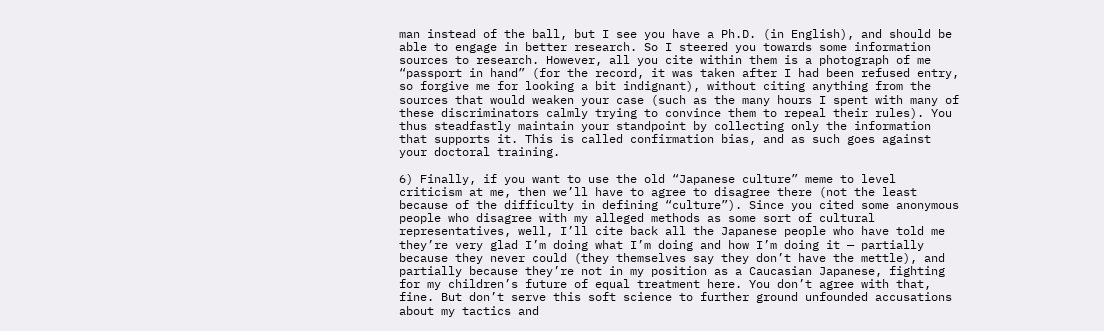man instead of the ball, but I see you have a Ph.D. (in English), and should be able to engage in better research. So I steered you towards some information sources to research. However, all you cite within them is a photograph of me “passport in hand” (for the record, it was taken after I had been refused entry, so forgive me for looking a bit indignant), without citing anything from the sources that would weaken your case (such as the many hours I spent with many of these discriminators calmly trying to convince them to repeal their rules). You thus steadfastly maintain your standpoint by collecting only the information that supports it. This is called confirmation bias, and as such goes against your doctoral training.

6) Finally, if you want to use the old “Japanese culture” meme to level criticism at me, then we’ll have to agree to disagree there (not the least because of the difficulty in defining “culture”). Since you cited some anonymous people who disagree with my alleged methods as some sort of cultural representatives, well, I’ll cite back all the Japanese people who have told me they’re very glad I’m doing what I’m doing and how I’m doing it — partially because they never could (they themselves say they don’t have the mettle), and partially because they’re not in my position as a Caucasian Japanese, fighting for my children’s future of equal treatment here. You don’t agree with that, fine. But don’t serve this soft science to further ground unfounded accusations about my tactics and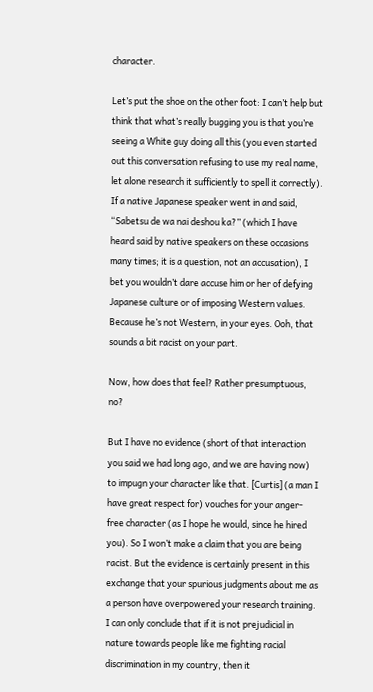character.

Let’s put the shoe on the other foot: I can’t help but think that what’s really bugging you is that you’re seeing a White guy doing all this (you even started out this conversation refusing to use my real name, let alone research it sufficiently to spell it correctly). If a native Japanese speaker went in and said, “Sabetsu de wa nai deshou ka?” (which I have heard said by native speakers on these occasions many times; it is a question, not an accusation), I bet you wouldn’t dare accuse him or her of defying Japanese culture or of imposing Western values. Because he’s not Western, in your eyes. Ooh, that sounds a bit racist on your part.

Now, how does that feel? Rather presumptuous, no?

But I have no evidence (short of that interaction you said we had long ago, and we are having now) to impugn your character like that. [Curtis] (a man I have great respect for) vouches for your anger-free character (as I hope he would, since he hired you). So I won’t make a claim that you are being racist. But the evidence is certainly present in this exchange that your spurious judgments about me as a person have overpowered your research training. I can only conclude that if it is not prejudicial in nature towards people like me fighting racial discrimination in my country, then it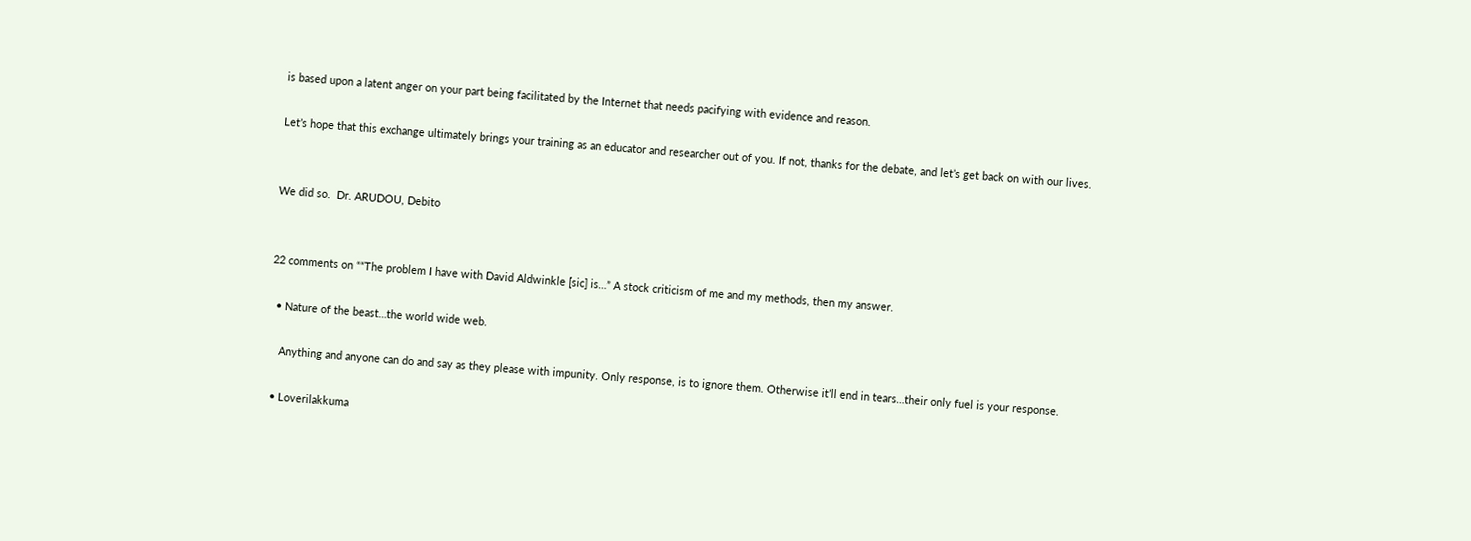is based upon a latent anger on your part being facilitated by the Internet that needs pacifying with evidence and reason.

Let’s hope that this exchange ultimately brings your training as an educator and researcher out of you. If not, thanks for the debate, and let’s get back on with our lives.


We did so.  Dr. ARUDOU, Debito


22 comments on ““The problem I have with David Aldwinkle [sic] is…” A stock criticism of me and my methods, then my answer.

  • Nature of the beast…the world wide web.

    Anything and anyone can do and say as they please with impunity. Only response, is to ignore them. Otherwise it’ll end in tears…their only fuel is your response.

  • Loverilakkuma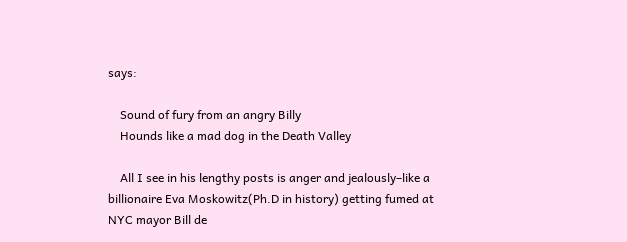says:

    Sound of fury from an angry Billy
    Hounds like a mad dog in the Death Valley

    All I see in his lengthy posts is anger and jealously–like a billionaire Eva Moskowitz(Ph.D in history) getting fumed at NYC mayor Bill de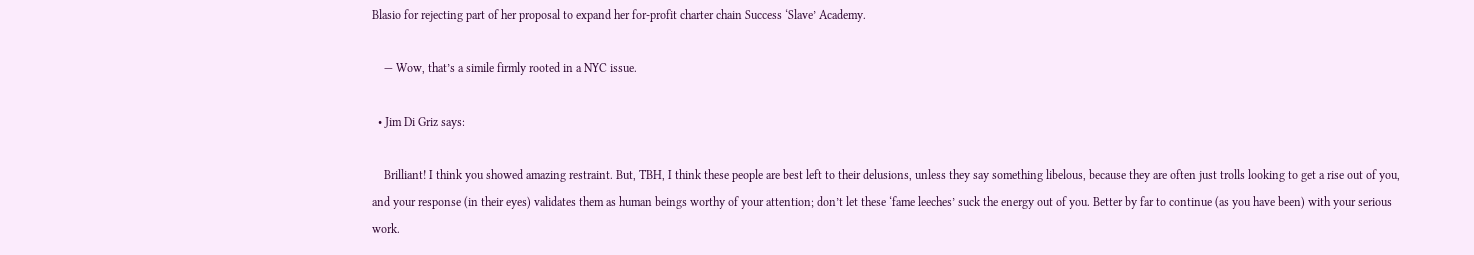Blasio for rejecting part of her proposal to expand her for-profit charter chain Success ‘Slave’ Academy.

    — Wow, that’s a simile firmly rooted in a NYC issue.

  • Jim Di Griz says:

    Brilliant! I think you showed amazing restraint. But, TBH, I think these people are best left to their delusions, unless they say something libelous, because they are often just trolls looking to get a rise out of you, and your response (in their eyes) validates them as human beings worthy of your attention; don’t let these ‘fame leeches’ suck the energy out of you. Better by far to continue (as you have been) with your serious work.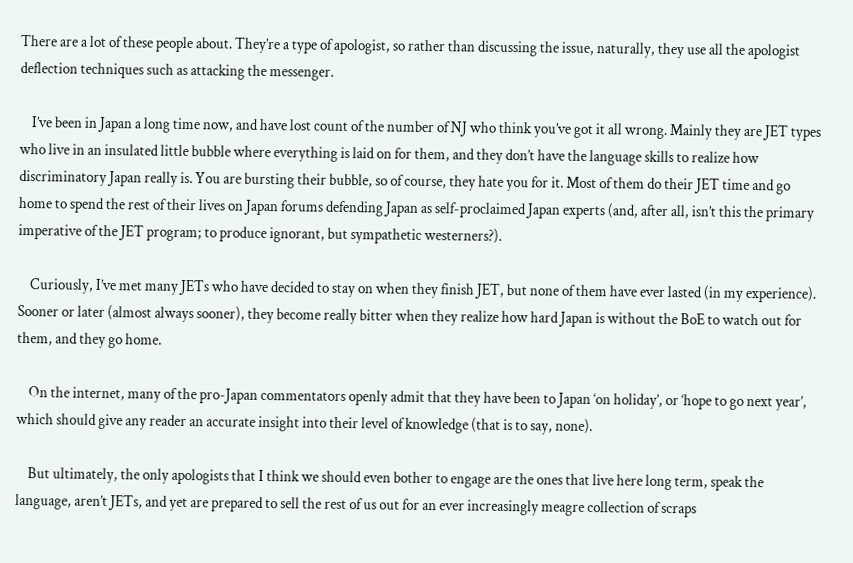There are a lot of these people about. They’re a type of apologist, so rather than discussing the issue, naturally, they use all the apologist deflection techniques such as attacking the messenger.

    I’ve been in Japan a long time now, and have lost count of the number of NJ who think you’ve got it all wrong. Mainly they are JET types who live in an insulated little bubble where everything is laid on for them, and they don’t have the language skills to realize how discriminatory Japan really is. You are bursting their bubble, so of course, they hate you for it. Most of them do their JET time and go home to spend the rest of their lives on Japan forums defending Japan as self-proclaimed Japan experts (and, after all, isn’t this the primary imperative of the JET program; to produce ignorant, but sympathetic westerners?).

    Curiously, I’ve met many JETs who have decided to stay on when they finish JET, but none of them have ever lasted (in my experience). Sooner or later (almost always sooner), they become really bitter when they realize how hard Japan is without the BoE to watch out for them, and they go home.

    On the internet, many of the pro-Japan commentators openly admit that they have been to Japan ‘on holiday’, or ‘hope to go next year’, which should give any reader an accurate insight into their level of knowledge (that is to say, none).

    But ultimately, the only apologists that I think we should even bother to engage are the ones that live here long term, speak the language, aren’t JETs, and yet are prepared to sell the rest of us out for an ever increasingly meagre collection of scraps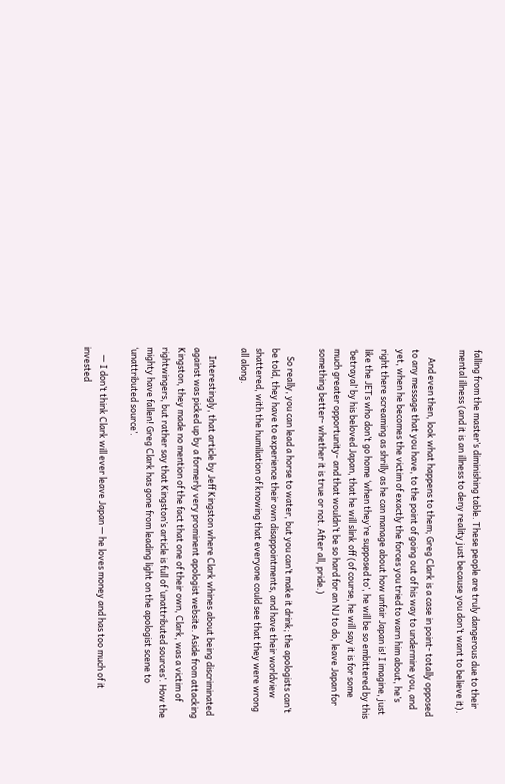falling from the master’s diminishing table. These people are truly dangerous due to their mental illness (and it is an illness to deny reality just because you don’t want to believe it).

    And even then, look what happens to them; Greg Clark is a case in point- totally opposed to any message that you have, to the point of going out of his way to undermine you, and yet, when he becomes the victim of exactly the forces you tried to warn him about, he’s right there screaming as shrilly as he can manage about how unfair Japan is! I imagine, just like the JETs who don’t go home ‘when they’re supposed to’, he will be so embittered by this ‘betrayal’ by his beloved Japan, that he will slink off (of course, he will say it is for some much greater opportunity- and that wouldn’t be so hard for an NJ to do, leave Japan for something better- whether it is true or not. After all, pride.)

    So really, you can lead a horse to water, but you can’t make it drink; the apologists can’t be told, they have to experience their own disappointments, and have their worldview shattered, with the humiliation of knowing that everyone could see that they were wrong all along.

    Interestingly, that article by Jeff Kingston where Clark whines about being discriminated against was picked up by a formerly very prominent apologist website. Aside from attacking Kingston, they made no mention of the fact that one of their own, Clark, was a victim of rightwingers, but rather say that Kingston’s article is full of ‘unattributed sources’. How the mighty have fallen! Greg Clark has gone from leading light on the apologist scene to ‘unattributed source’.

    — I don’t think Clark will ever leave Japan — he loves money and has too much of it invested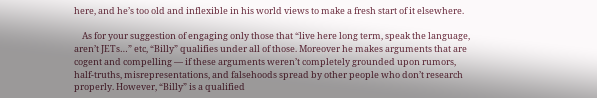here, and he’s too old and inflexible in his world views to make a fresh start of it elsewhere.

    As for your suggestion of engaging only those that “live here long term, speak the language, aren’t JETs…” etc, “Billy” qualifies under all of those. Moreover he makes arguments that are cogent and compelling — if these arguments weren’t completely grounded upon rumors, half-truths, misrepresentations, and falsehoods spread by other people who don’t research properly. However, “Billy” is a qualified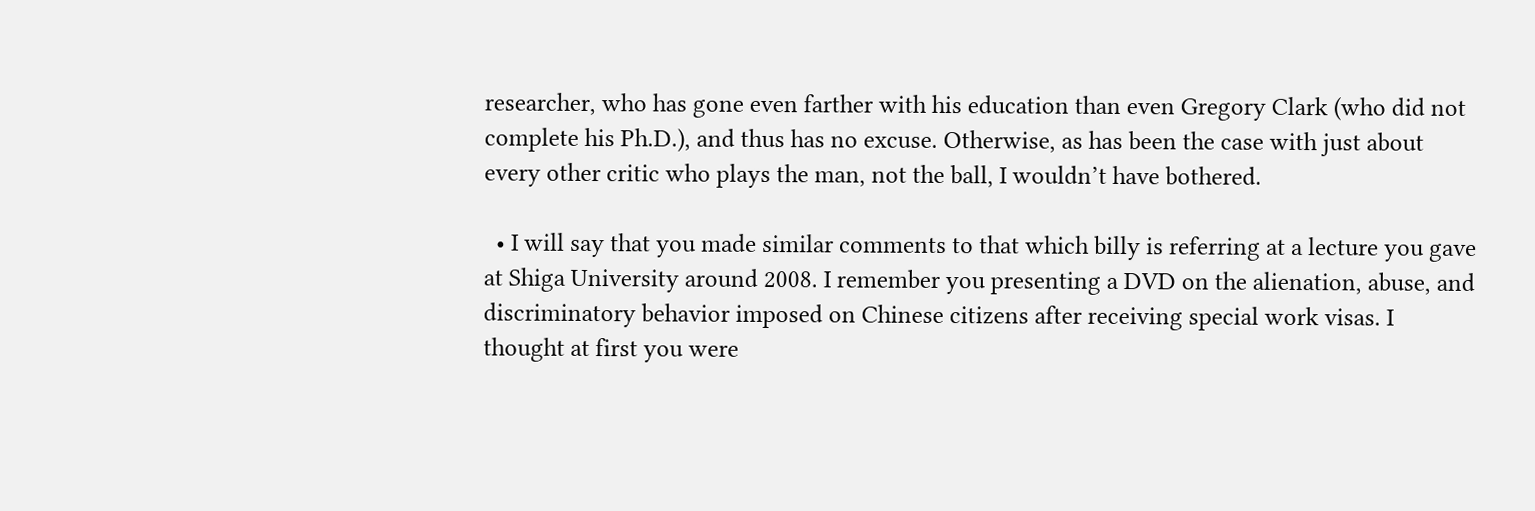researcher, who has gone even farther with his education than even Gregory Clark (who did not complete his Ph.D.), and thus has no excuse. Otherwise, as has been the case with just about every other critic who plays the man, not the ball, I wouldn’t have bothered.

  • I will say that you made similar comments to that which billy is referring at a lecture you gave at Shiga University around 2008. I remember you presenting a DVD on the alienation, abuse, and discriminatory behavior imposed on Chinese citizens after receiving special work visas. I thought at first you were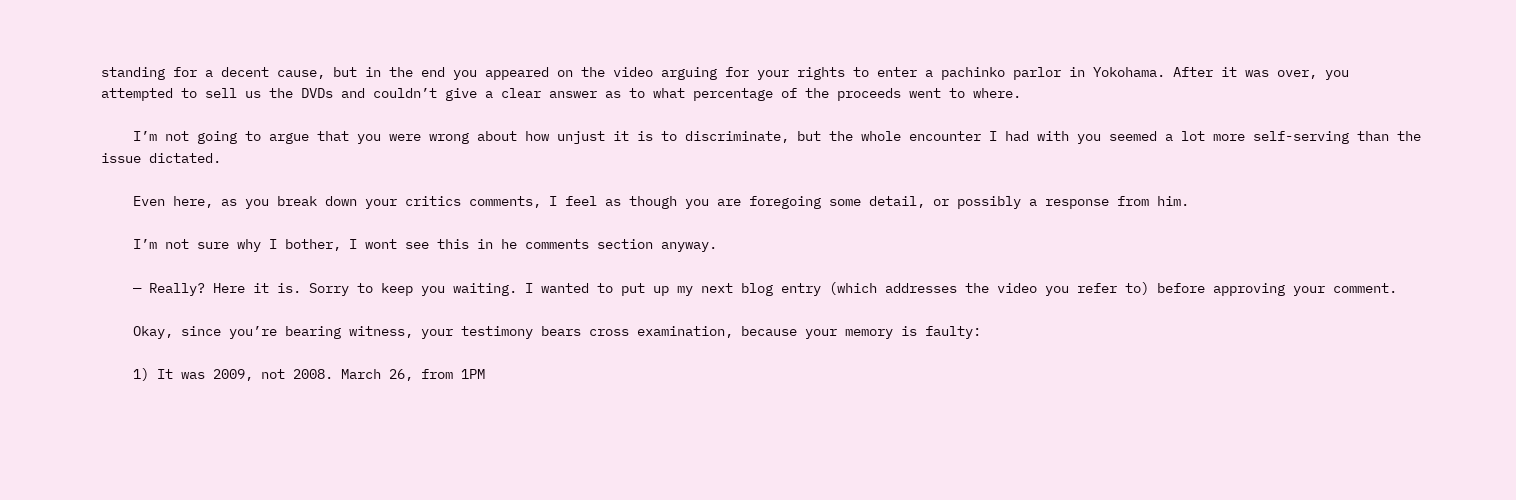standing for a decent cause, but in the end you appeared on the video arguing for your rights to enter a pachinko parlor in Yokohama. After it was over, you attempted to sell us the DVDs and couldn’t give a clear answer as to what percentage of the proceeds went to where.

    I’m not going to argue that you were wrong about how unjust it is to discriminate, but the whole encounter I had with you seemed a lot more self-serving than the issue dictated.

    Even here, as you break down your critics comments, I feel as though you are foregoing some detail, or possibly a response from him.

    I’m not sure why I bother, I wont see this in he comments section anyway.

    — Really? Here it is. Sorry to keep you waiting. I wanted to put up my next blog entry (which addresses the video you refer to) before approving your comment.

    Okay, since you’re bearing witness, your testimony bears cross examination, because your memory is faulty:

    1) It was 2009, not 2008. March 26, from 1PM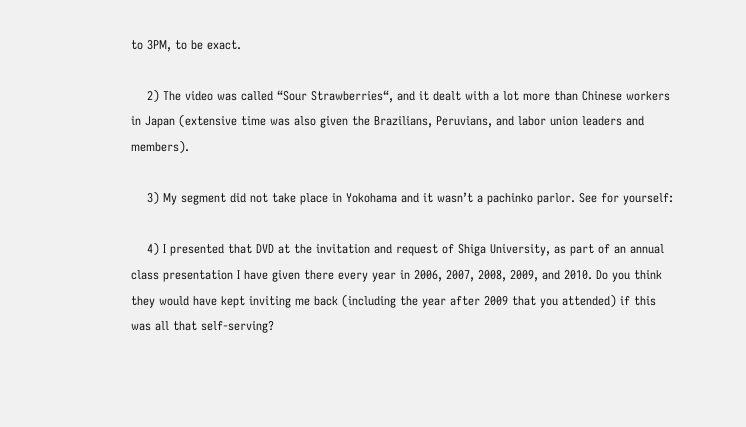to 3PM, to be exact.

    2) The video was called “Sour Strawberries“, and it dealt with a lot more than Chinese workers in Japan (extensive time was also given the Brazilians, Peruvians, and labor union leaders and members).

    3) My segment did not take place in Yokohama and it wasn’t a pachinko parlor. See for yourself:

    4) I presented that DVD at the invitation and request of Shiga University, as part of an annual class presentation I have given there every year in 2006, 2007, 2008, 2009, and 2010. Do you think they would have kept inviting me back (including the year after 2009 that you attended) if this was all that self-serving?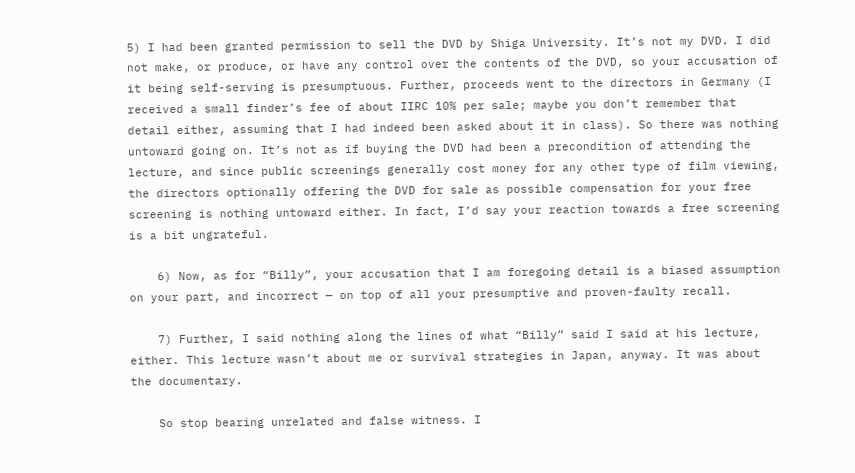5) I had been granted permission to sell the DVD by Shiga University. It’s not my DVD. I did not make, or produce, or have any control over the contents of the DVD, so your accusation of it being self-serving is presumptuous. Further, proceeds went to the directors in Germany (I received a small finder’s fee of about IIRC 10% per sale; maybe you don’t remember that detail either, assuming that I had indeed been asked about it in class). So there was nothing untoward going on. It’s not as if buying the DVD had been a precondition of attending the lecture, and since public screenings generally cost money for any other type of film viewing, the directors optionally offering the DVD for sale as possible compensation for your free screening is nothing untoward either. In fact, I’d say your reaction towards a free screening is a bit ungrateful.

    6) Now, as for “Billy”, your accusation that I am foregoing detail is a biased assumption on your part, and incorrect — on top of all your presumptive and proven-faulty recall.

    7) Further, I said nothing along the lines of what “Billy” said I said at his lecture, either. This lecture wasn’t about me or survival strategies in Japan, anyway. It was about the documentary.

    So stop bearing unrelated and false witness. I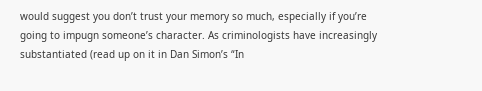would suggest you don’t trust your memory so much, especially if you’re going to impugn someone’s character. As criminologists have increasingly substantiated (read up on it in Dan Simon’s “In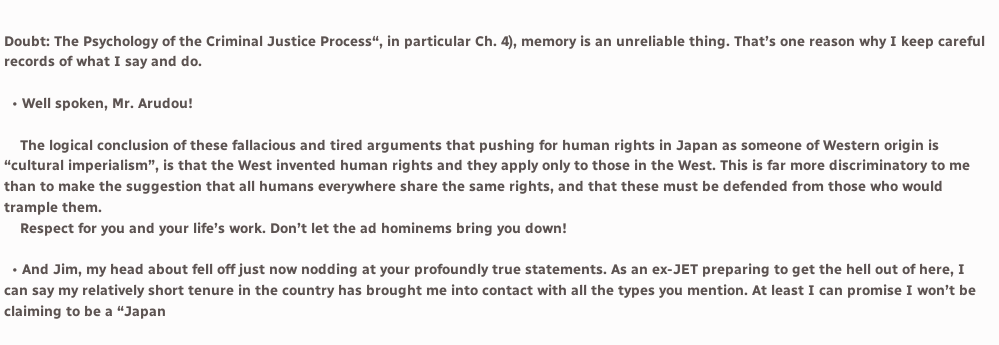Doubt: The Psychology of the Criminal Justice Process“, in particular Ch. 4), memory is an unreliable thing. That’s one reason why I keep careful records of what I say and do.

  • Well spoken, Mr. Arudou!

    The logical conclusion of these fallacious and tired arguments that pushing for human rights in Japan as someone of Western origin is “cultural imperialism”, is that the West invented human rights and they apply only to those in the West. This is far more discriminatory to me than to make the suggestion that all humans everywhere share the same rights, and that these must be defended from those who would trample them.
    Respect for you and your life’s work. Don’t let the ad hominems bring you down!

  • And Jim, my head about fell off just now nodding at your profoundly true statements. As an ex-JET preparing to get the hell out of here, I can say my relatively short tenure in the country has brought me into contact with all the types you mention. At least I can promise I won’t be claiming to be a “Japan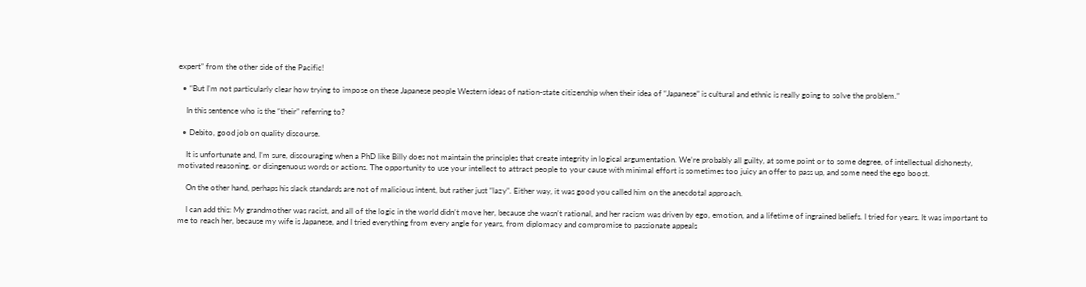expert” from the other side of the Pacific!

  • “But I’m not particularly clear how trying to impose on these Japanese people Western ideas of nation-state citizenship when their idea of “Japanese” is cultural and ethnic is really going to solve the problem.”

    In this sentence who is the “their” referring to?

  • Debito, good job on quality discourse.

    It is unfortunate and, I’m sure, discouraging when a PhD like Billy does not maintain the principles that create integrity in logical argumentation. We’re probably all guilty, at some point or to some degree, of intellectual dishonesty, motivated reasoning, or disingenuous words or actions. The opportunity to use your intellect to attract people to your cause with minimal effort is sometimes too juicy an offer to pass up, and some need the ego boost.

    On the other hand, perhaps his slack standards are not of malicious intent, but rather just “lazy”. Either way, it was good you called him on the anecdotal approach.

    I can add this: My grandmother was racist, and all of the logic in the world didn’t move her, because she wasn’t rational, and her racism was driven by ego, emotion, and a lifetime of ingrained beliefs. I tried for years. It was important to me to reach her, because my wife is Japanese, and I tried everything from every angle for years, from diplomacy and compromise to passionate appeals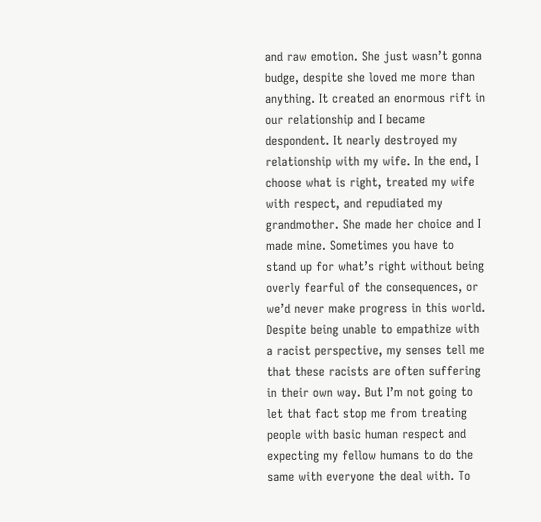and raw emotion. She just wasn’t gonna budge, despite she loved me more than anything. It created an enormous rift in our relationship and I became despondent. It nearly destroyed my relationship with my wife. In the end, I choose what is right, treated my wife with respect, and repudiated my grandmother. She made her choice and I made mine. Sometimes you have to stand up for what’s right without being overly fearful of the consequences, or we’d never make progress in this world. Despite being unable to empathize with a racist perspective, my senses tell me that these racists are often suffering in their own way. But I’m not going to let that fact stop me from treating people with basic human respect and expecting my fellow humans to do the same with everyone the deal with. To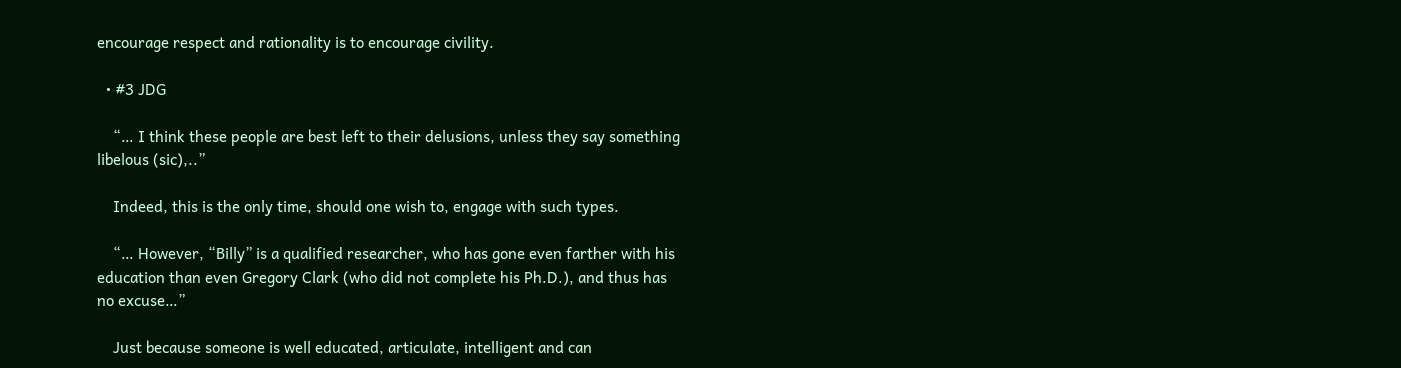encourage respect and rationality is to encourage civility.

  • #3 JDG

    “… I think these people are best left to their delusions, unless they say something libelous (sic),..”

    Indeed, this is the only time, should one wish to, engage with such types.

    “… However, “Billy” is a qualified researcher, who has gone even farther with his education than even Gregory Clark (who did not complete his Ph.D.), and thus has no excuse…”

    Just because someone is well educated, articulate, intelligent and can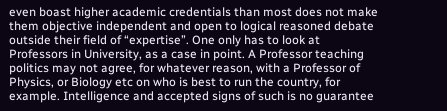even boast higher academic credentials than most does not make them objective independent and open to logical reasoned debate outside their field of “expertise”. One only has to look at Professors in University, as a case in point. A Professor teaching politics may not agree, for whatever reason, with a Professor of Physics, or Biology etc on who is best to run the country, for example. Intelligence and accepted signs of such is no guarantee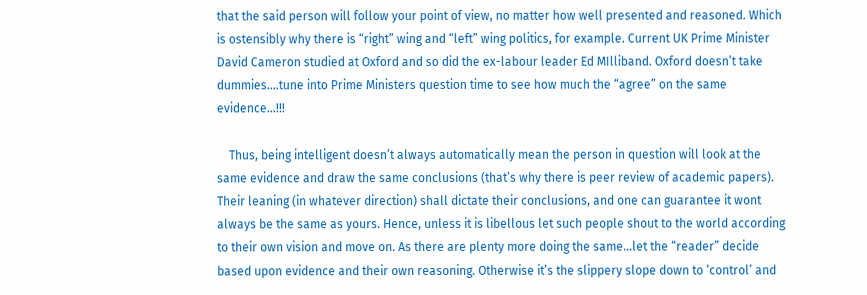that the said person will follow your point of view, no matter how well presented and reasoned. Which is ostensibly why there is “right” wing and “left” wing politics, for example. Current UK Prime Minister David Cameron studied at Oxford and so did the ex-labour leader Ed MIlliband. Oxford doesn’t take dummies….tune into Prime Ministers question time to see how much the “agree” on the same evidence…!!!

    Thus, being intelligent doesn’t always automatically mean the person in question will look at the same evidence and draw the same conclusions (that’s why there is peer review of academic papers). Their leaning (in whatever direction) shall dictate their conclusions, and one can guarantee it wont always be the same as yours. Hence, unless it is libellous let such people shout to the world according to their own vision and move on. As there are plenty more doing the same…let the “reader” decide based upon evidence and their own reasoning. Otherwise it’s the slippery slope down to ‘control’ and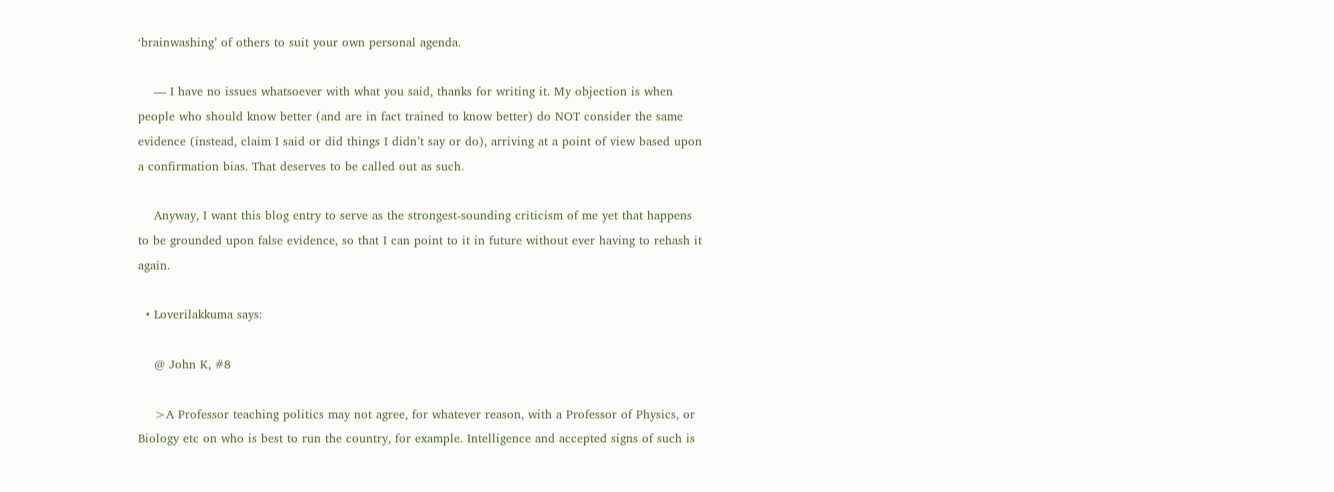‘brainwashing’ of others to suit your own personal agenda.

    — I have no issues whatsoever with what you said, thanks for writing it. My objection is when people who should know better (and are in fact trained to know better) do NOT consider the same evidence (instead, claim I said or did things I didn’t say or do), arriving at a point of view based upon a confirmation bias. That deserves to be called out as such.

    Anyway, I want this blog entry to serve as the strongest-sounding criticism of me yet that happens to be grounded upon false evidence, so that I can point to it in future without ever having to rehash it again.

  • Loverilakkuma says:

    @ John K, #8

    >A Professor teaching politics may not agree, for whatever reason, with a Professor of Physics, or Biology etc on who is best to run the country, for example. Intelligence and accepted signs of such is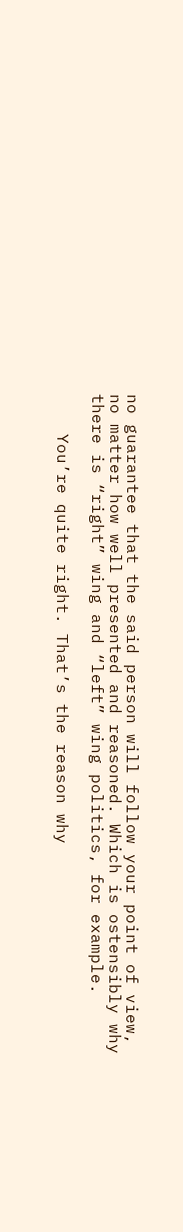no guarantee that the said person will follow your point of view, no matter how well presented and reasoned. Which is ostensibly why there is “right” wing and “left” wing politics, for example.

    You’re quite right. That’s the reason why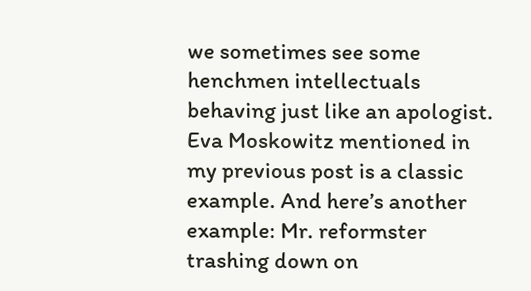we sometimes see some henchmen intellectuals behaving just like an apologist. Eva Moskowitz mentioned in my previous post is a classic example. And here’s another example: Mr. reformster trashing down on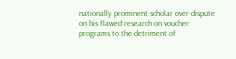nationally prominent scholar over dispute on his flawed research on voucher programs to the detriment of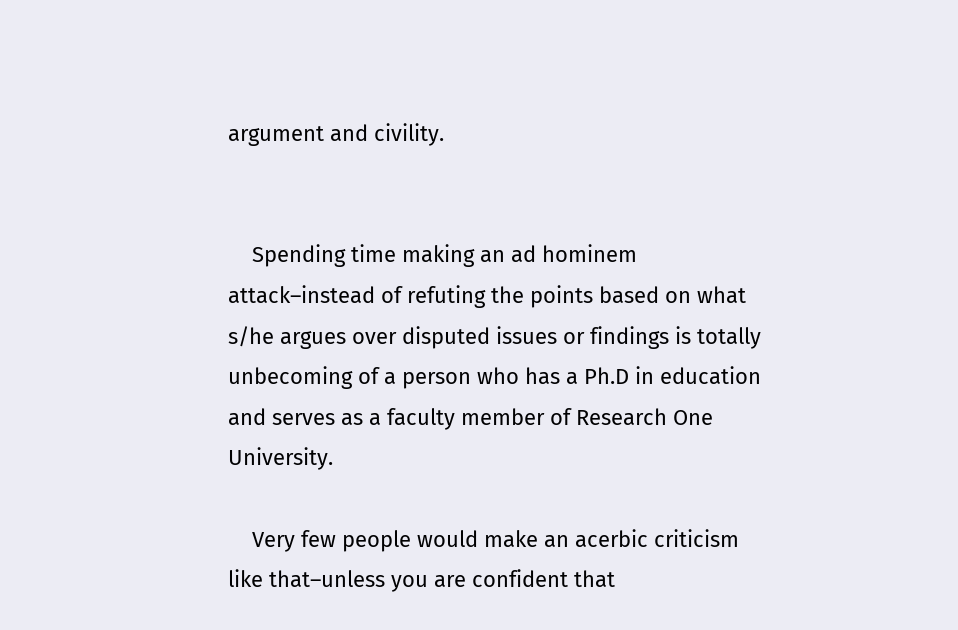argument and civility.


    Spending time making an ad hominem attack–instead of refuting the points based on what s/he argues over disputed issues or findings is totally unbecoming of a person who has a Ph.D in education and serves as a faculty member of Research One University.

    Very few people would make an acerbic criticism like that–unless you are confident that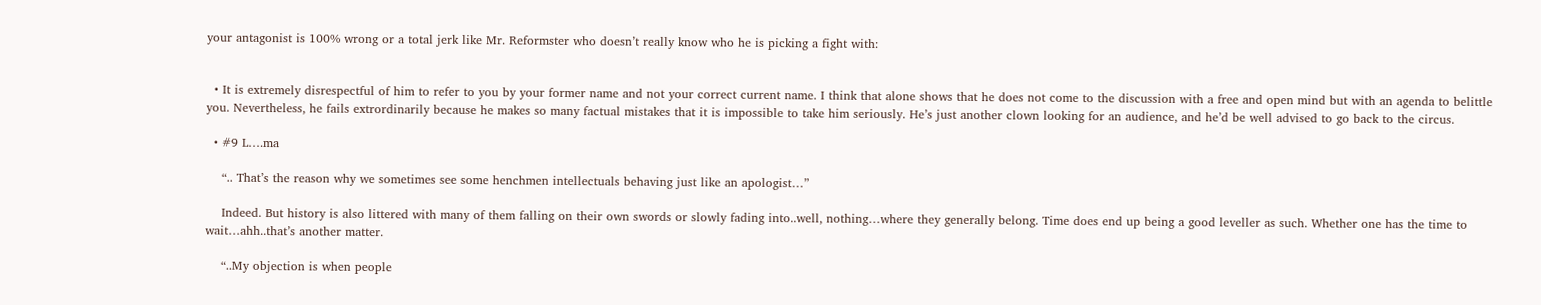your antagonist is 100% wrong or a total jerk like Mr. Reformster who doesn’t really know who he is picking a fight with:


  • It is extremely disrespectful of him to refer to you by your former name and not your correct current name. I think that alone shows that he does not come to the discussion with a free and open mind but with an agenda to belittle you. Nevertheless, he fails extrordinarily because he makes so many factual mistakes that it is impossible to take him seriously. He’s just another clown looking for an audience, and he’d be well advised to go back to the circus.

  • #9 L….ma

    “.. That’s the reason why we sometimes see some henchmen intellectuals behaving just like an apologist…”

    Indeed. But history is also littered with many of them falling on their own swords or slowly fading into..well, nothing…where they generally belong. Time does end up being a good leveller as such. Whether one has the time to wait…ahh..that’s another matter.

    “..My objection is when people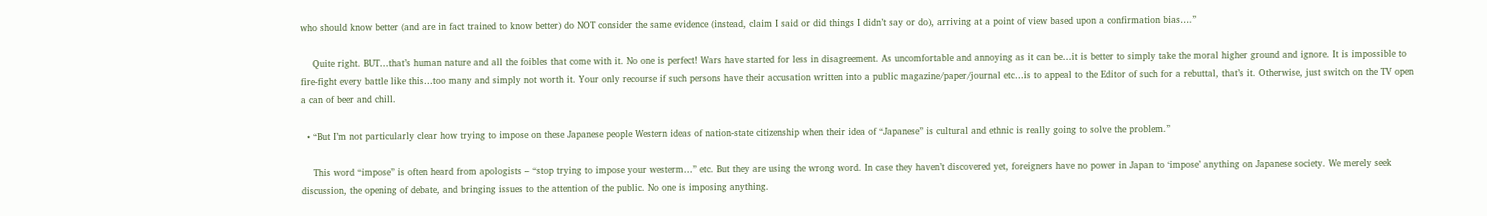who should know better (and are in fact trained to know better) do NOT consider the same evidence (instead, claim I said or did things I didn’t say or do), arriving at a point of view based upon a confirmation bias….”

    Quite right. BUT…that’s human nature and all the foibles that come with it. No one is perfect! Wars have started for less in disagreement. As uncomfortable and annoying as it can be…it is better to simply take the moral higher ground and ignore. It is impossible to fire-fight every battle like this…too many and simply not worth it. Your only recourse if such persons have their accusation written into a public magazine/paper/journal etc…is to appeal to the Editor of such for a rebuttal, that’s it. Otherwise, just switch on the TV open a can of beer and chill.

  • “But I’m not particularly clear how trying to impose on these Japanese people Western ideas of nation-state citizenship when their idea of “Japanese” is cultural and ethnic is really going to solve the problem.”

    This word “impose” is often heard from apologists – “stop trying to impose your westerm…” etc. But they are using the wrong word. In case they haven’t discovered yet, foreigners have no power in Japan to ‘impose’ anything on Japanese society. We merely seek discussion, the opening of debate, and bringing issues to the attention of the public. No one is imposing anything.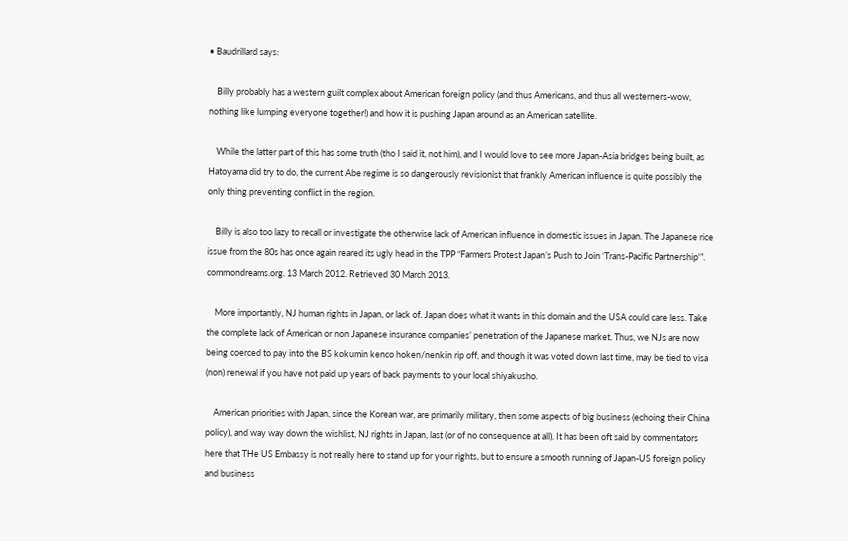• Baudrillard says:

    Billy probably has a western guilt complex about American foreign policy (and thus Americans, and thus all westerners-wow, nothing like lumping everyone together!) and how it is pushing Japan around as an American satellite.

    While the latter part of this has some truth (tho I said it, not him), and I would love to see more Japan-Asia bridges being built, as Hatoyama did try to do, the current Abe regime is so dangerously revisionist that frankly American influence is quite possibly the only thing preventing conflict in the region.

    Billy is also too lazy to recall or investigate the otherwise lack of American influence in domestic issues in Japan. The Japanese rice issue from the 80s has once again reared its ugly head in the TPP “Farmers Protest Japan’s Push to Join ‘Trans-Pacific Partnership'”. commondreams.org. 13 March 2012. Retrieved 30 March 2013.

    More importantly, NJ human rights in Japan, or lack of. Japan does what it wants in this domain and the USA could care less. Take the complete lack of American or non Japanese insurance companies’ penetration of the Japanese market. Thus, we NJs are now being coerced to pay into the BS kokumin kenco hoken/nenkin rip off, and though it was voted down last time, may be tied to visa (non) renewal if you have not paid up years of back payments to your local shiyakusho.

    American priorities with Japan, since the Korean war, are primarily military, then some aspects of big business (echoing their China policy), and way way down the wishlist, NJ rights in Japan, last (or of no consequence at all). It has been oft said by commentators here that THe US Embassy is not really here to stand up for your rights, but to ensure a smooth running of Japan-US foreign policy and business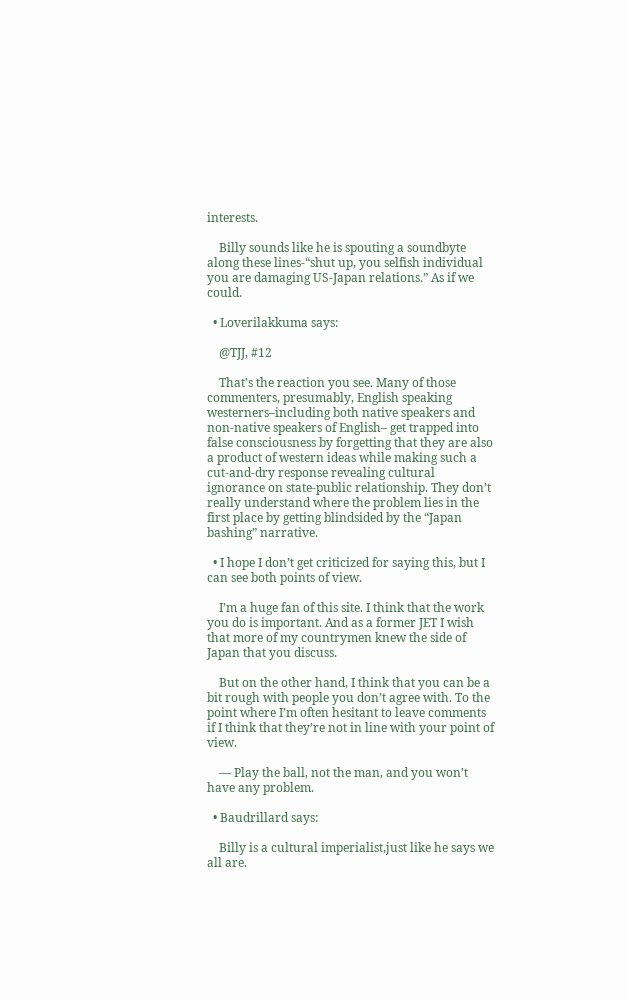interests.

    Billy sounds like he is spouting a soundbyte along these lines-“shut up, you selfish individual you are damaging US-Japan relations.” As if we could.

  • Loverilakkuma says:

    @TJJ, #12

    That’s the reaction you see. Many of those commenters, presumably, English speaking westerners–including both native speakers and non-native speakers of English– get trapped into false consciousness by forgetting that they are also a product of western ideas while making such a cut-and-dry response revealing cultural ignorance on state-public relationship. They don’t really understand where the problem lies in the first place by getting blindsided by the “Japan bashing” narrative.

  • I hope I don’t get criticized for saying this, but I can see both points of view.

    I’m a huge fan of this site. I think that the work you do is important. And as a former JET I wish that more of my countrymen knew the side of Japan that you discuss.

    But on the other hand, I think that you can be a bit rough with people you don’t agree with. To the point where I’m often hesitant to leave comments if I think that they’re not in line with your point of view.

    — Play the ball, not the man, and you won’t have any problem.

  • Baudrillard says:

    Billy is a cultural imperialist,just like he says we all are.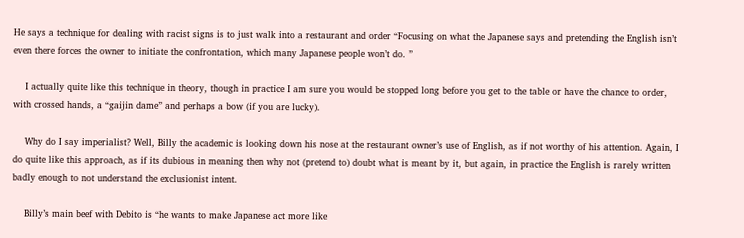He says a technique for dealing with racist signs is to just walk into a restaurant and order “Focusing on what the Japanese says and pretending the English isn’t even there forces the owner to initiate the confrontation, which many Japanese people won’t do. ”

    I actually quite like this technique in theory, though in practice I am sure you would be stopped long before you get to the table or have the chance to order, with crossed hands, a “gaijin dame” and perhaps a bow (if you are lucky).

    Why do I say imperialist? Well, Billy the academic is looking down his nose at the restaurant owner’s use of English, as if not worthy of his attention. Again, I do quite like this approach, as if its dubious in meaning then why not (pretend to) doubt what is meant by it, but again, in practice the English is rarely written badly enough to not understand the exclusionist intent.

    Billy’s main beef with Debito is “he wants to make Japanese act more like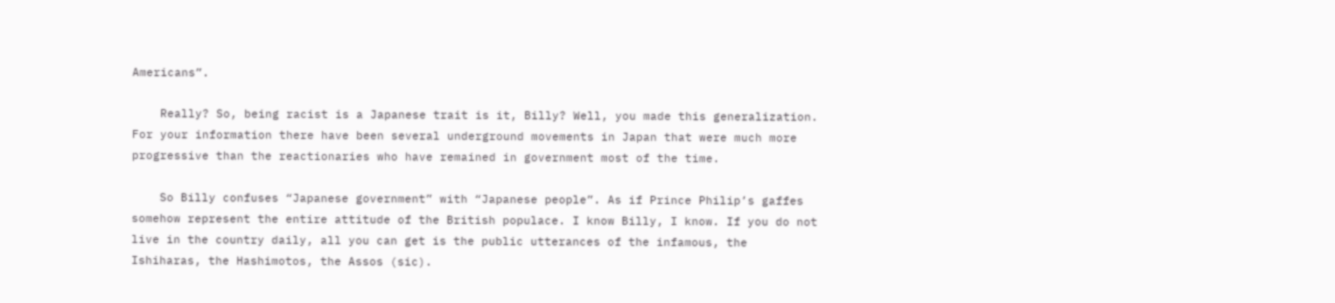Americans”.

    Really? So, being racist is a Japanese trait is it, Billy? Well, you made this generalization. For your information there have been several underground movements in Japan that were much more progressive than the reactionaries who have remained in government most of the time.

    So Billy confuses “Japanese government” with “Japanese people”. As if Prince Philip’s gaffes somehow represent the entire attitude of the British populace. I know Billy, I know. If you do not live in the country daily, all you can get is the public utterances of the infamous, the Ishiharas, the Hashimotos, the Assos (sic).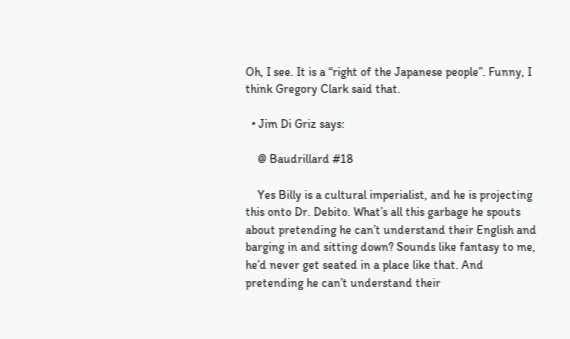Oh, I see. It is a “right of the Japanese people”. Funny, I think Gregory Clark said that.

  • Jim Di Griz says:

    @ Baudrillard #18

    Yes Billy is a cultural imperialist, and he is projecting this onto Dr. Debito. What’s all this garbage he spouts about pretending he can’t understand their English and barging in and sitting down? Sounds like fantasy to me, he’d never get seated in a place like that. And pretending he can’t understand their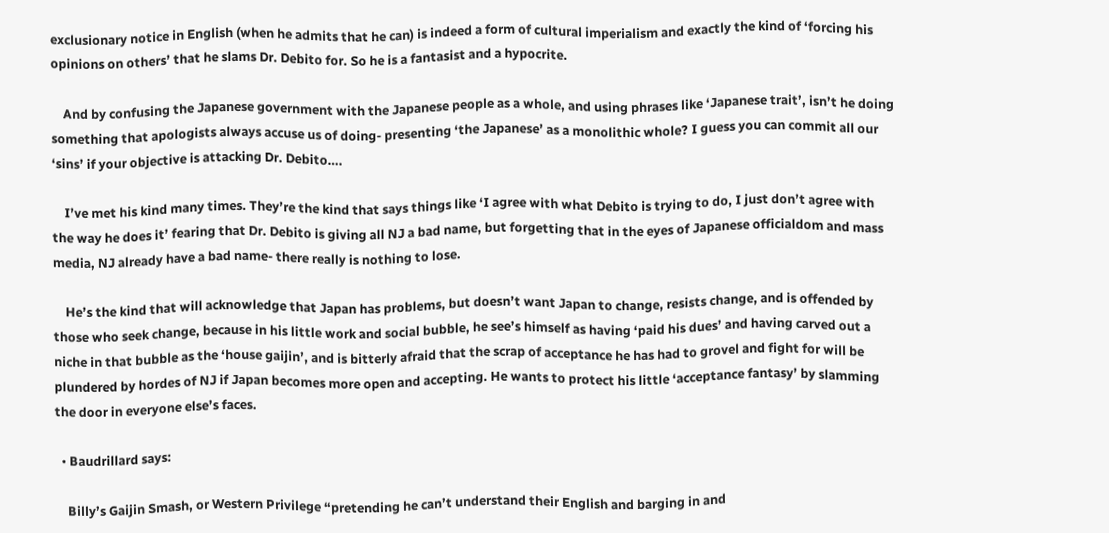exclusionary notice in English (when he admits that he can) is indeed a form of cultural imperialism and exactly the kind of ‘forcing his opinions on others’ that he slams Dr. Debito for. So he is a fantasist and a hypocrite.

    And by confusing the Japanese government with the Japanese people as a whole, and using phrases like ‘Japanese trait’, isn’t he doing something that apologists always accuse us of doing- presenting ‘the Japanese’ as a monolithic whole? I guess you can commit all our ‘sins’ if your objective is attacking Dr. Debito….

    I’ve met his kind many times. They’re the kind that says things like ‘I agree with what Debito is trying to do, I just don’t agree with the way he does it’ fearing that Dr. Debito is giving all NJ a bad name, but forgetting that in the eyes of Japanese officialdom and mass media, NJ already have a bad name- there really is nothing to lose.

    He’s the kind that will acknowledge that Japan has problems, but doesn’t want Japan to change, resists change, and is offended by those who seek change, because in his little work and social bubble, he see’s himself as having ‘paid his dues’ and having carved out a niche in that bubble as the ‘house gaijin’, and is bitterly afraid that the scrap of acceptance he has had to grovel and fight for will be plundered by hordes of NJ if Japan becomes more open and accepting. He wants to protect his little ‘acceptance fantasy’ by slamming the door in everyone else’s faces.

  • Baudrillard says:

    Billy’s Gaijin Smash, or Western Privilege “pretending he can’t understand their English and barging in and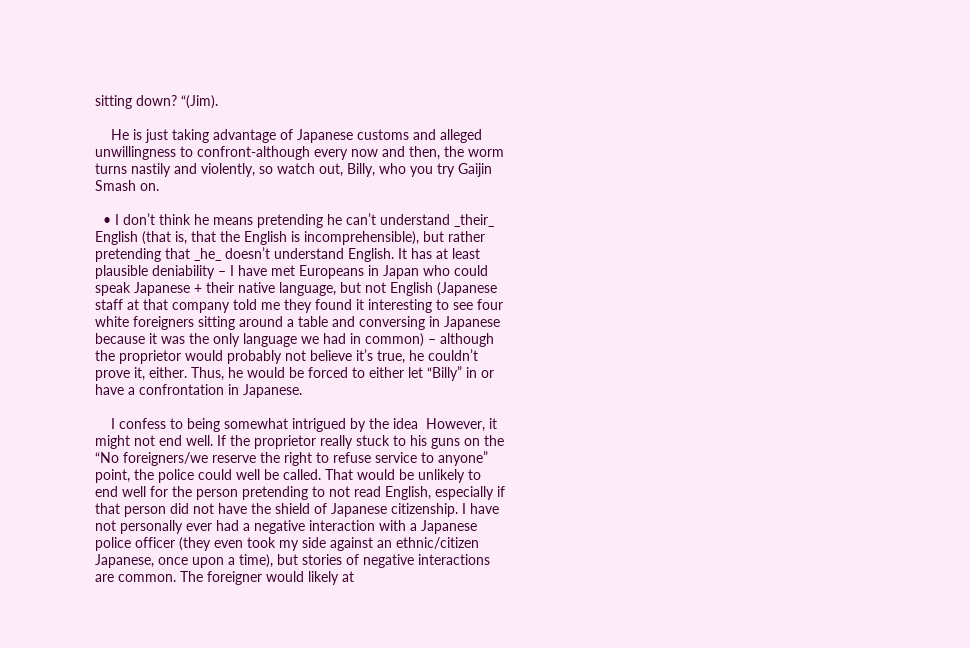sitting down? “(Jim).

    He is just taking advantage of Japanese customs and alleged unwillingness to confront-although every now and then, the worm turns nastily and violently, so watch out, Billy, who you try Gaijin Smash on.

  • I don’t think he means pretending he can’t understand _their_ English (that is, that the English is incomprehensible), but rather pretending that _he_ doesn’t understand English. It has at least plausible deniability – I have met Europeans in Japan who could speak Japanese + their native language, but not English (Japanese staff at that company told me they found it interesting to see four white foreigners sitting around a table and conversing in Japanese because it was the only language we had in common) – although the proprietor would probably not believe it’s true, he couldn’t prove it, either. Thus, he would be forced to either let “Billy” in or have a confrontation in Japanese.

    I confess to being somewhat intrigued by the idea  However, it might not end well. If the proprietor really stuck to his guns on the “No foreigners/we reserve the right to refuse service to anyone” point, the police could well be called. That would be unlikely to end well for the person pretending to not read English, especially if that person did not have the shield of Japanese citizenship. I have not personally ever had a negative interaction with a Japanese police officer (they even took my side against an ethnic/citizen Japanese, once upon a time), but stories of negative interactions are common. The foreigner would likely at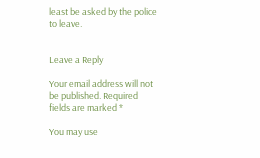least be asked by the police to leave.


Leave a Reply

Your email address will not be published. Required fields are marked *

You may use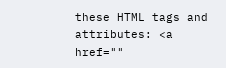these HTML tags and attributes: <a href=""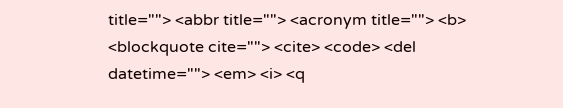title=""> <abbr title=""> <acronym title=""> <b> <blockquote cite=""> <cite> <code> <del datetime=""> <em> <i> <q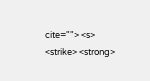cite=""> <s> <strike> <strong>